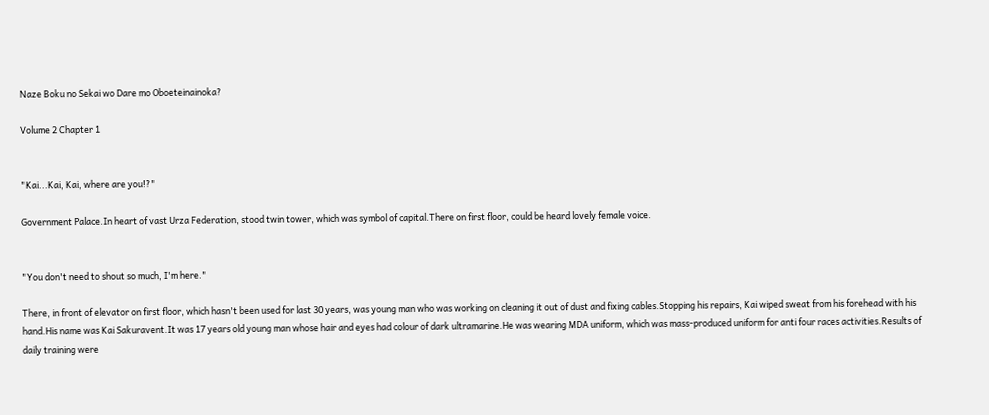Naze Boku no Sekai wo Dare mo Oboeteinainoka?

Volume 2 Chapter 1


"Kai...Kai, Kai, where are you!?"

Government Palace.In heart of vast Urza Federation, stood twin tower, which was symbol of capital.There on first floor, could be heard lovely female voice.


"You don't need to shout so much, I'm here."

There, in front of elevator on first floor, which hasn't been used for last 30 years, was young man who was working on cleaning it out of dust and fixing cables.Stopping his repairs, Kai wiped sweat from his forehead with his hand.His name was Kai Sakuravent.It was 17 years old young man whose hair and eyes had colour of dark ultramarine.He was wearing MDA uniform, which was mass-produced uniform for anti four races activities.Results of daily training were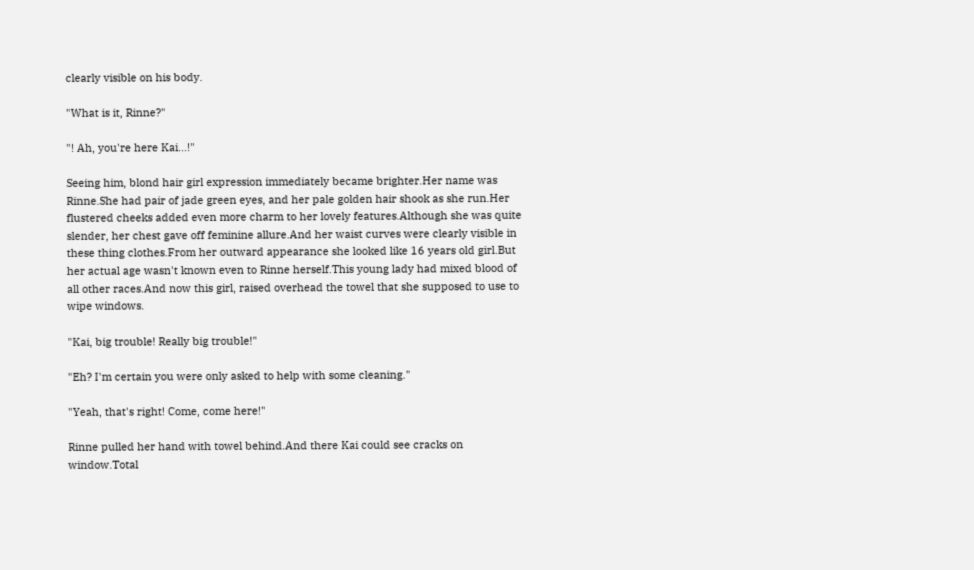clearly visible on his body.

"What is it, Rinne?"

"! Ah, you're here Kai...!"

Seeing him, blond hair girl expression immediately became brighter.Her name was Rinne.She had pair of jade green eyes, and her pale golden hair shook as she run.Her flustered cheeks added even more charm to her lovely features.Although she was quite slender, her chest gave off feminine allure.And her waist curves were clearly visible in these thing clothes.From her outward appearance she looked like 16 years old girl.But her actual age wasn't known even to Rinne herself.This young lady had mixed blood of all other races.And now this girl, raised overhead the towel that she supposed to use to wipe windows.

"Kai, big trouble! Really big trouble!"

"Eh? I'm certain you were only asked to help with some cleaning."

"Yeah, that's right! Come, come here!"

Rinne pulled her hand with towel behind.And there Kai could see cracks on window.Total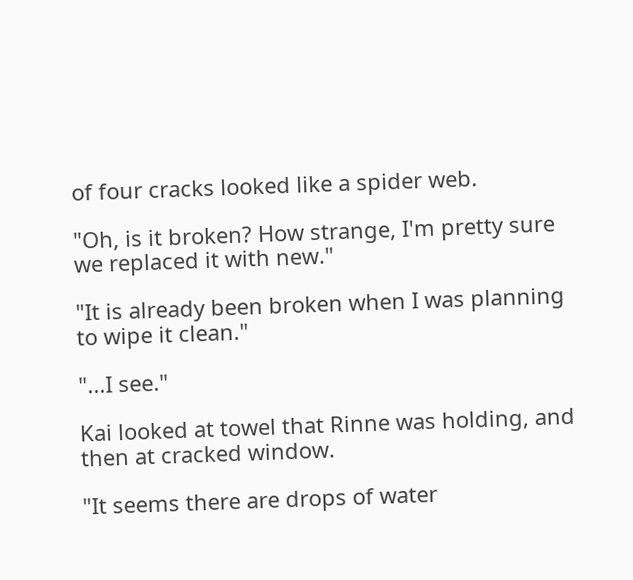of four cracks looked like a spider web.

"Oh, is it broken? How strange, I'm pretty sure we replaced it with new."

"It is already been broken when I was planning to wipe it clean."

"...I see."

Kai looked at towel that Rinne was holding, and then at cracked window.

"It seems there are drops of water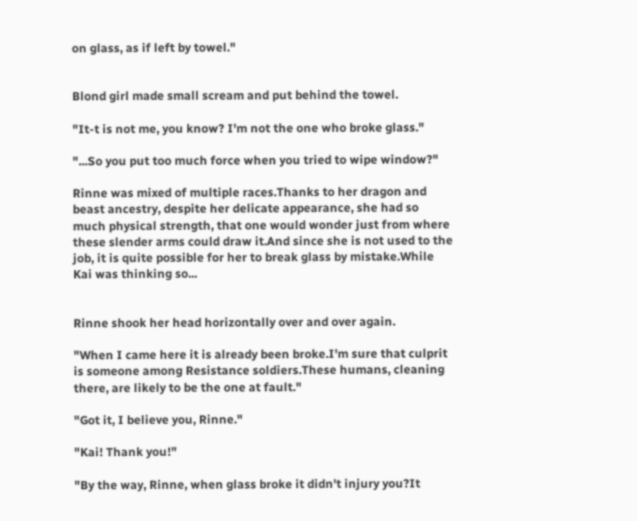on glass, as if left by towel."


Blond girl made small scream and put behind the towel.

"It-t is not me, you know? I'm not the one who broke glass."

"...So you put too much force when you tried to wipe window?"

Rinne was mixed of multiple races.Thanks to her dragon and beast ancestry, despite her delicate appearance, she had so much physical strength, that one would wonder just from where these slender arms could draw it.And since she is not used to the job, it is quite possible for her to break glass by mistake.While Kai was thinking so...


Rinne shook her head horizontally over and over again.

"When I came here it is already been broke.I'm sure that culprit is someone among Resistance soldiers.These humans, cleaning there, are likely to be the one at fault."

"Got it, I believe you, Rinne."

"Kai! Thank you!"

"By the way, Rinne, when glass broke it didn't injury you?It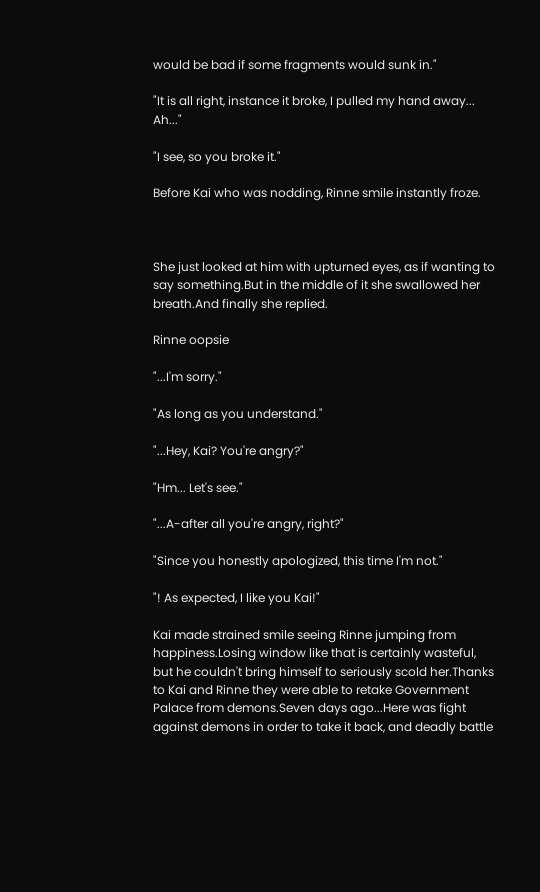would be bad if some fragments would sunk in."

"It is all right, instance it broke, I pulled my hand away... Ah..."

"I see, so you broke it."

Before Kai who was nodding, Rinne smile instantly froze.



She just looked at him with upturned eyes, as if wanting to say something.But in the middle of it she swallowed her breath.And finally she replied.

Rinne oopsie

"...I'm sorry."

"As long as you understand."

"...Hey, Kai? You're angry?"

"Hm... Let's see."

"...A-after all you're angry, right?"

"Since you honestly apologized, this time I'm not."

"! As expected, I like you Kai!"

Kai made strained smile seeing Rinne jumping from happiness.Losing window like that is certainly wasteful, but he couldn't bring himself to seriously scold her.Thanks to Kai and Rinne they were able to retake Government Palace from demons.Seven days ago...Here was fight against demons in order to take it back, and deadly battle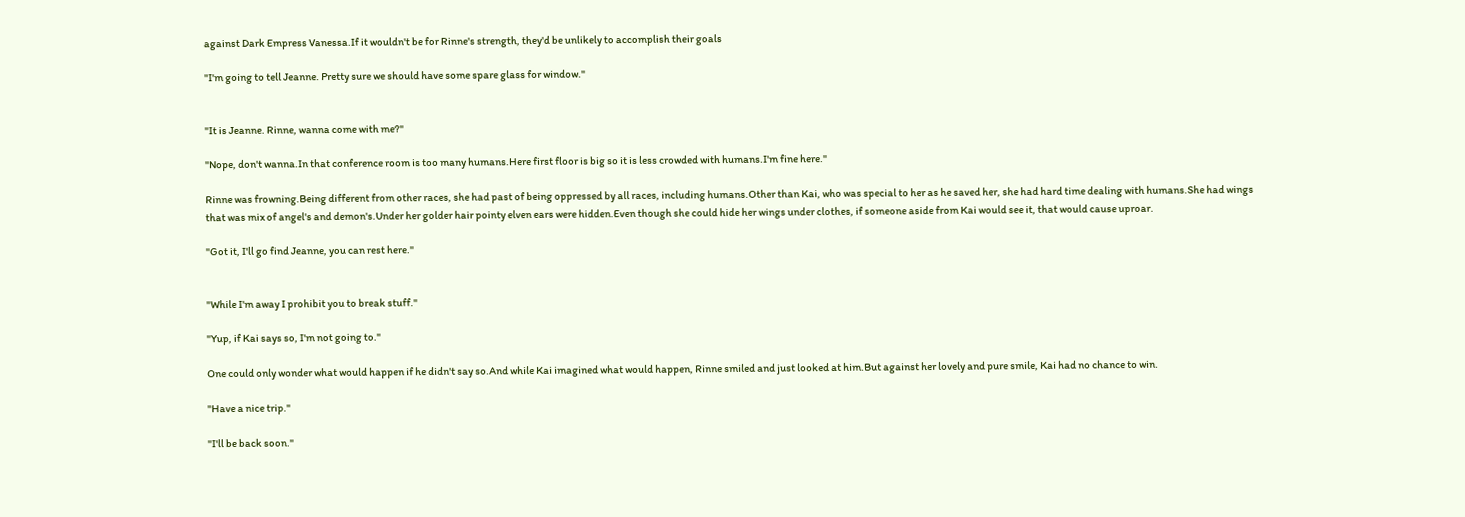against Dark Empress Vanessa.If it wouldn't be for Rinne's strength, they'd be unlikely to accomplish their goals

"I'm going to tell Jeanne. Pretty sure we should have some spare glass for window."


"It is Jeanne. Rinne, wanna come with me?"

"Nope, don't wanna.In that conference room is too many humans.Here first floor is big so it is less crowded with humans.I'm fine here."

Rinne was frowning.Being different from other races, she had past of being oppressed by all races, including humans.Other than Kai, who was special to her as he saved her, she had hard time dealing with humans.She had wings that was mix of angel's and demon's.Under her golder hair pointy elven ears were hidden.Even though she could hide her wings under clothes, if someone aside from Kai would see it, that would cause uproar.

"Got it, I'll go find Jeanne, you can rest here."


"While I'm away I prohibit you to break stuff."

"Yup, if Kai says so, I'm not going to."

One could only wonder what would happen if he didn't say so.And while Kai imagined what would happen, Rinne smiled and just looked at him.But against her lovely and pure smile, Kai had no chance to win.

"Have a nice trip."

"I'll be back soon."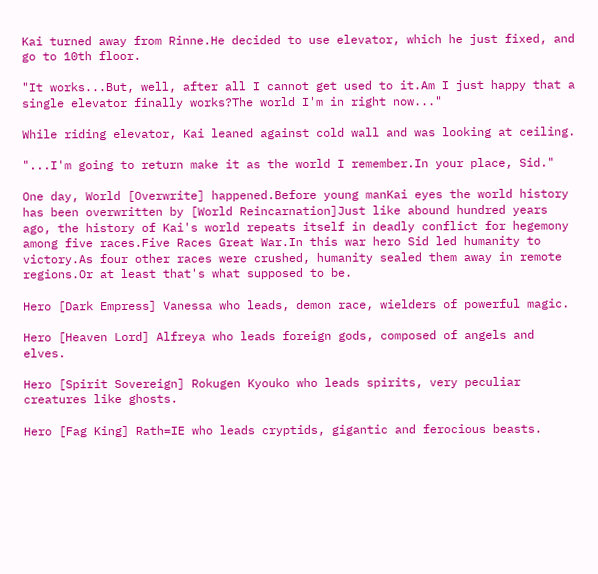Kai turned away from Rinne.He decided to use elevator, which he just fixed, and go to 10th floor.

"It works...But, well, after all I cannot get used to it.Am I just happy that a single elevator finally works?The world I'm in right now..."

While riding elevator, Kai leaned against cold wall and was looking at ceiling.

"...I'm going to return make it as the world I remember.In your place, Sid."

One day, World [Overwrite] happened.Before young manKai eyes the world history has been overwritten by [World Reincarnation]Just like abound hundred years ago, the history of Kai's world repeats itself in deadly conflict for hegemony among five races.Five Races Great War.In this war hero Sid led humanity to victory.As four other races were crushed, humanity sealed them away in remote regions.Or at least that's what supposed to be.

Hero [Dark Empress] Vanessa who leads, demon race, wielders of powerful magic.

Hero [Heaven Lord] Alfreya who leads foreign gods, composed of angels and elves.

Hero [Spirit Sovereign] Rokugen Kyouko who leads spirits, very peculiar creatures like ghosts.

Hero [Fag King] Rath=IE who leads cryptids, gigantic and ferocious beasts.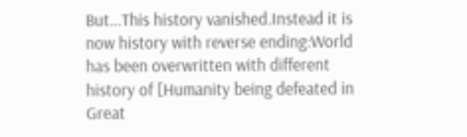But...This history vanished.Instead it is now history with reverse ending:World has been overwritten with different history of [Humanity being defeated in Great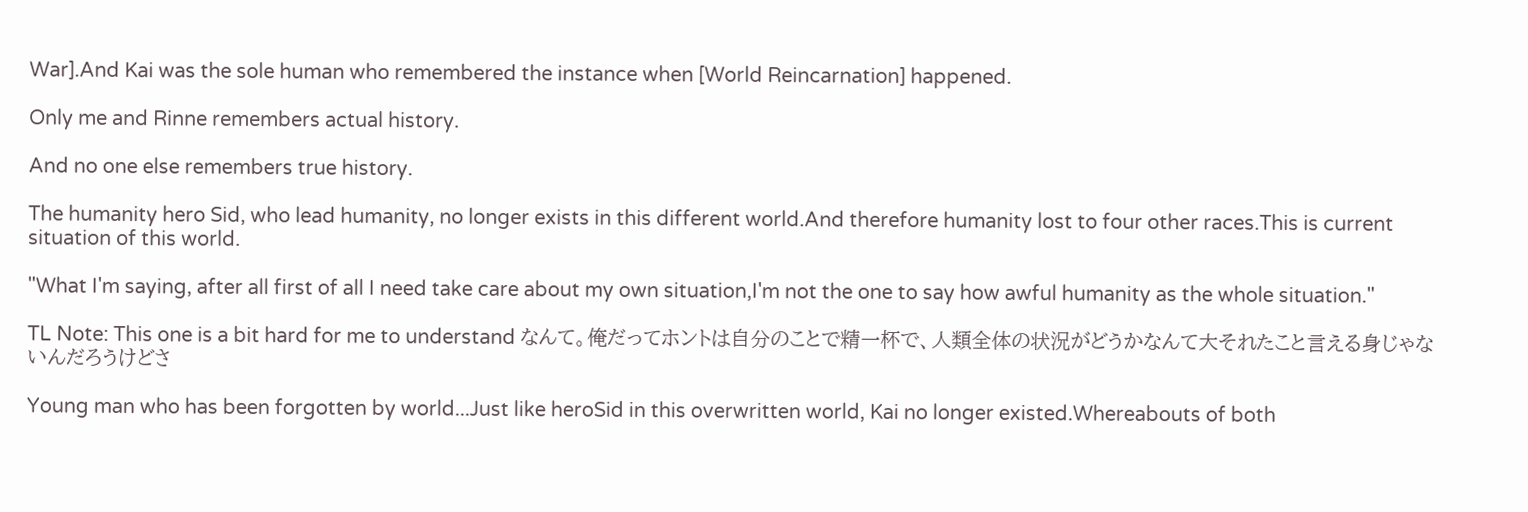War].And Kai was the sole human who remembered the instance when [World Reincarnation] happened.

Only me and Rinne remembers actual history.

And no one else remembers true history.

The humanity hero Sid, who lead humanity, no longer exists in this different world.And therefore humanity lost to four other races.This is current situation of this world.

"What I'm saying, after all first of all I need take care about my own situation,I'm not the one to say how awful humanity as the whole situation."

TL Note: This one is a bit hard for me to understand なんて。俺だってホントは自分のことで精一杯で、人類全体の状況がどうかなんて大それたこと言える身じゃないんだろうけどさ

Young man who has been forgotten by world...Just like heroSid in this overwritten world, Kai no longer existed.Whereabouts of both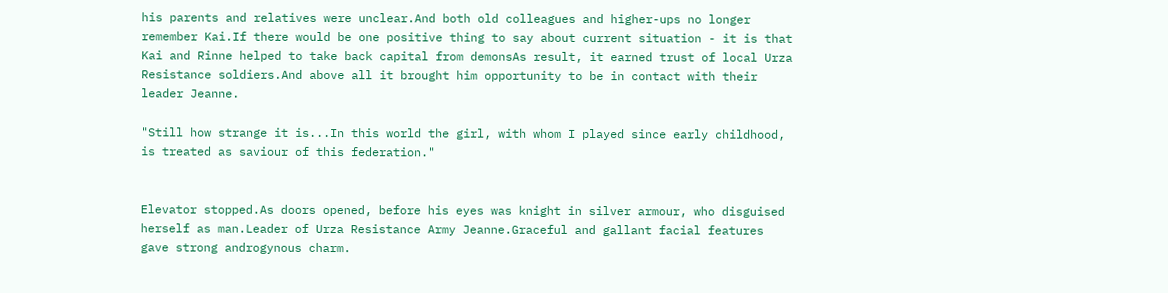his parents and relatives were unclear.And both old colleagues and higher-ups no longer remember Kai.If there would be one positive thing to say about current situation - it is that Kai and Rinne helped to take back capital from demonsAs result, it earned trust of local Urza Resistance soldiers.And above all it brought him opportunity to be in contact with their leader Jeanne.

"Still how strange it is...In this world the girl, with whom I played since early childhood, is treated as saviour of this federation."


Elevator stopped.As doors opened, before his eyes was knight in silver armour, who disguised herself as man.Leader of Urza Resistance Army Jeanne.Graceful and gallant facial features gave strong androgynous charm.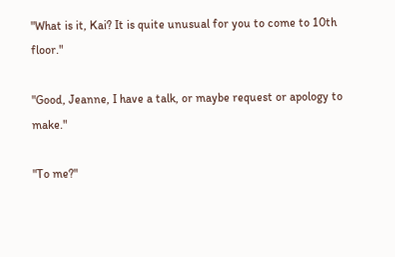"What is it, Kai? It is quite unusual for you to come to 10th floor."

"Good, Jeanne, I have a talk, or maybe request or apology to make."

"To me?"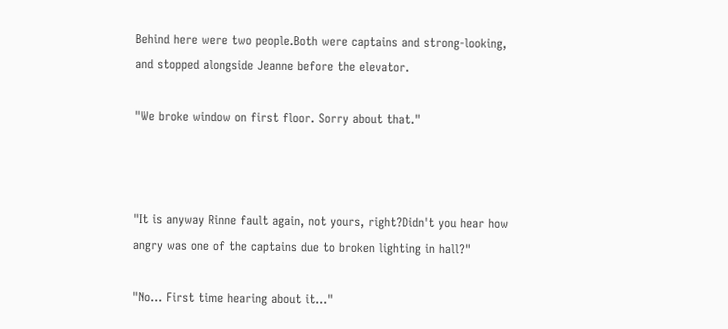Behind here were two people.Both were captains and strong-looking, and stopped alongside Jeanne before the elevator.

"We broke window on first floor. Sorry about that."



"It is anyway Rinne fault again, not yours, right?Didn't you hear how angry was one of the captains due to broken lighting in hall?"

"No... First time hearing about it..."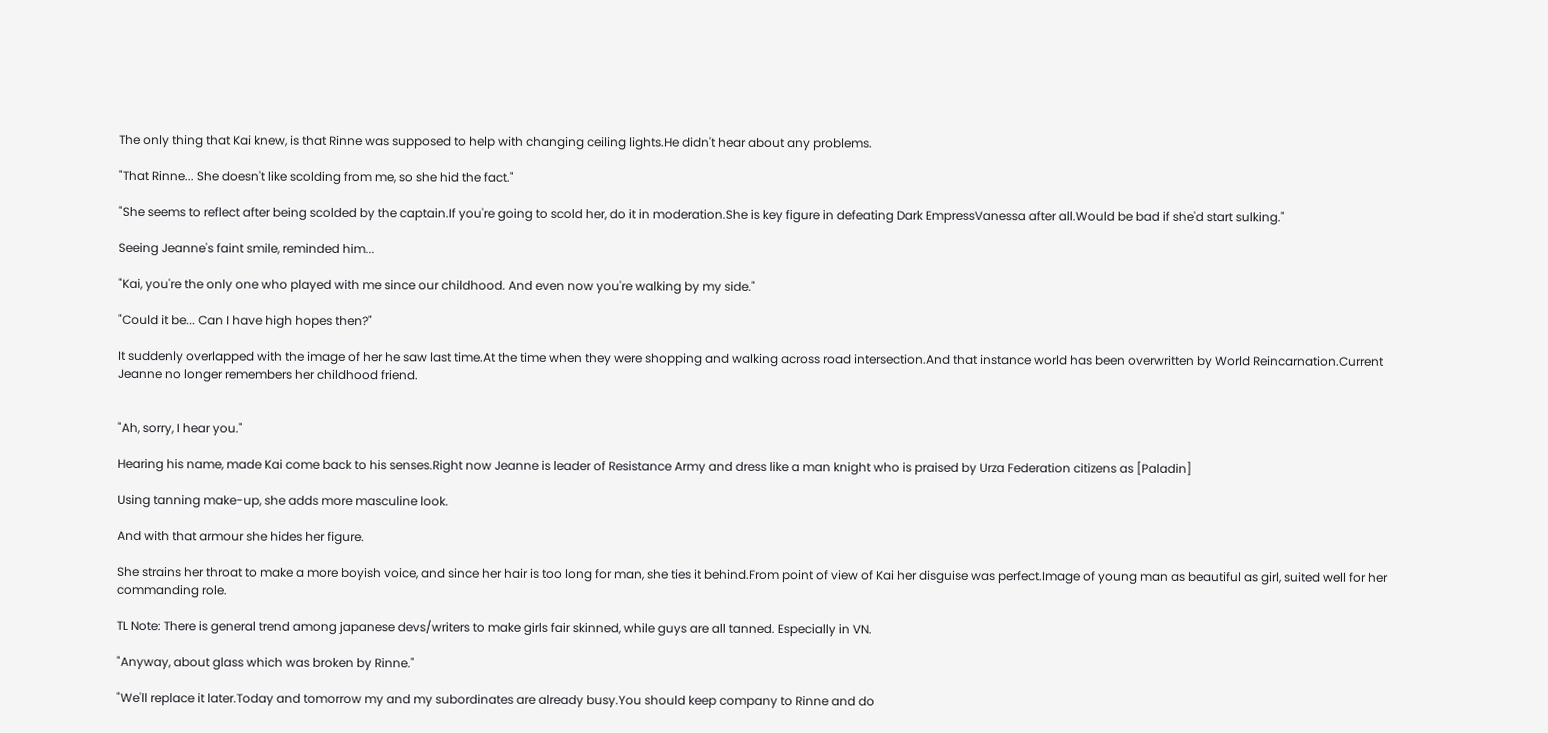The only thing that Kai knew, is that Rinne was supposed to help with changing ceiling lights.He didn't hear about any problems.

"That Rinne... She doesn't like scolding from me, so she hid the fact."

"She seems to reflect after being scolded by the captain.If you're going to scold her, do it in moderation.She is key figure in defeating Dark EmpressVanessa after all.Would be bad if she'd start sulking."

Seeing Jeanne's faint smile, reminded him...

"Kai, you're the only one who played with me since our childhood. And even now you're walking by my side."

"Could it be... Can I have high hopes then?"

It suddenly overlapped with the image of her he saw last time.At the time when they were shopping and walking across road intersection.And that instance world has been overwritten by World Reincarnation.Current Jeanne no longer remembers her childhood friend.


"Ah, sorry, I hear you."

Hearing his name, made Kai come back to his senses.Right now Jeanne is leader of Resistance Army and dress like a man knight who is praised by Urza Federation citizens as [Paladin]

Using tanning make-up, she adds more masculine look.

And with that armour she hides her figure.

She strains her throat to make a more boyish voice, and since her hair is too long for man, she ties it behind.From point of view of Kai her disguise was perfect.Image of young man as beautiful as girl, suited well for her commanding role.

TL Note: There is general trend among japanese devs/writers to make girls fair skinned, while guys are all tanned. Especially in VN.

"Anyway, about glass which was broken by Rinne."

"We'll replace it later.Today and tomorrow my and my subordinates are already busy.You should keep company to Rinne and do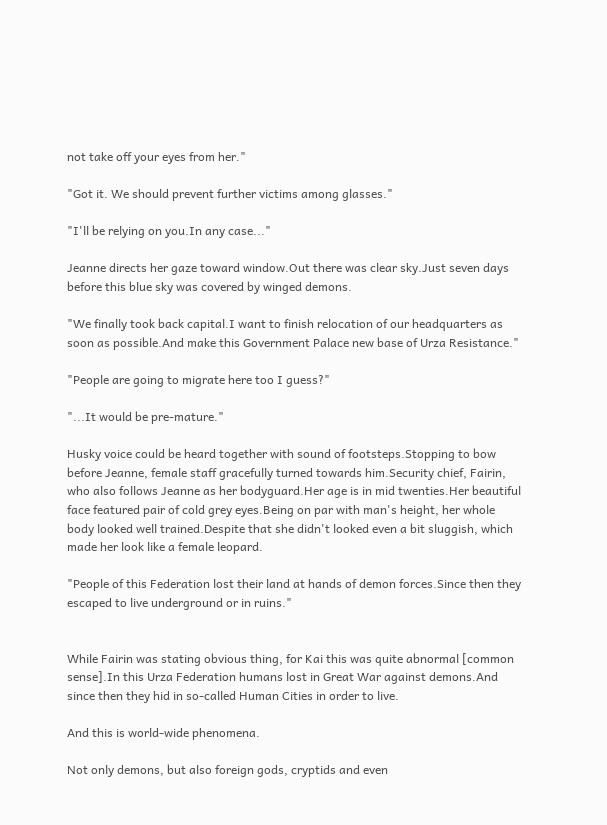not take off your eyes from her."

"Got it. We should prevent further victims among glasses."

"I'll be relying on you.In any case..."

Jeanne directs her gaze toward window.Out there was clear sky.Just seven days before this blue sky was covered by winged demons.

"We finally took back capital.I want to finish relocation of our headquarters as soon as possible.And make this Government Palace new base of Urza Resistance."

"People are going to migrate here too I guess?"

"...It would be pre-mature."

Husky voice could be heard together with sound of footsteps.Stopping to bow before Jeanne, female staff gracefully turned towards him.Security chief, Fairin, who also follows Jeanne as her bodyguard.Her age is in mid twenties.Her beautiful face featured pair of cold grey eyes.Being on par with man's height, her whole body looked well trained.Despite that she didn't looked even a bit sluggish, which made her look like a female leopard.

"People of this Federation lost their land at hands of demon forces.Since then they escaped to live underground or in ruins."


While Fairin was stating obvious thing, for Kai this was quite abnormal [common sense].In this Urza Federation humans lost in Great War against demons.And since then they hid in so-called Human Cities in order to live.

And this is world-wide phenomena.

Not only demons, but also foreign gods, cryptids and even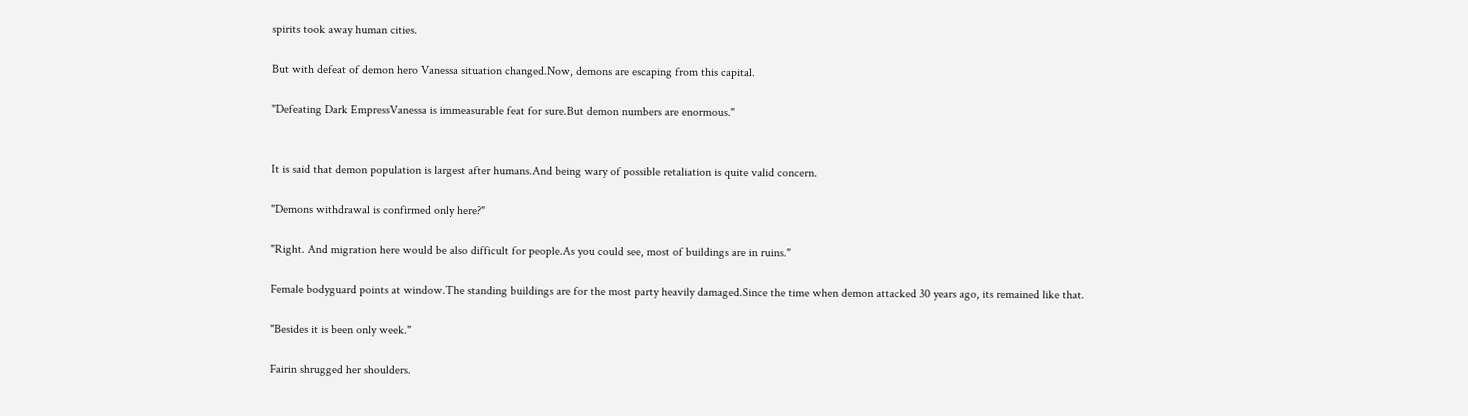spirits took away human cities.

But with defeat of demon hero Vanessa situation changed.Now, demons are escaping from this capital.

"Defeating Dark EmpressVanessa is immeasurable feat for sure.But demon numbers are enormous."


It is said that demon population is largest after humans.And being wary of possible retaliation is quite valid concern.

"Demons withdrawal is confirmed only here?"

"Right. And migration here would be also difficult for people.As you could see, most of buildings are in ruins."

Female bodyguard points at window.The standing buildings are for the most party heavily damaged.Since the time when demon attacked 30 years ago, its remained like that.

"Besides it is been only week."

Fairin shrugged her shoulders.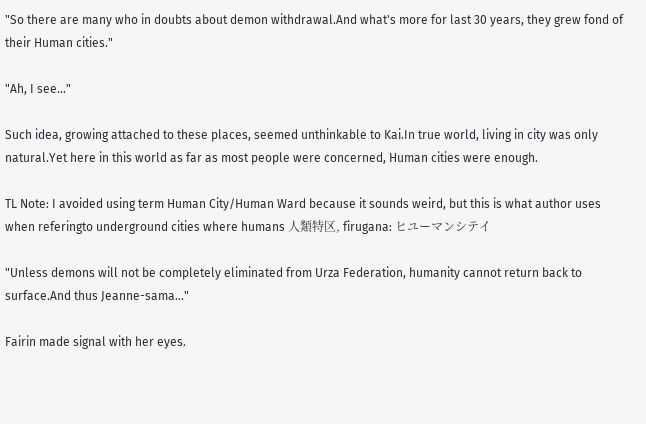"So there are many who in doubts about demon withdrawal.And what's more for last 30 years, they grew fond of their Human cities."

"Ah, I see..."

Such idea, growing attached to these places, seemed unthinkable to Kai.In true world, living in city was only natural.Yet here in this world as far as most people were concerned, Human cities were enough.

TL Note: I avoided using term Human City/Human Ward because it sounds weird, but this is what author uses when referingto underground cities where humans 人類特区, firugana: ヒユーマンシテイ

"Unless demons will not be completely eliminated from Urza Federation, humanity cannot return back to surface.And thus Jeanne-sama..."

Fairin made signal with her eyes.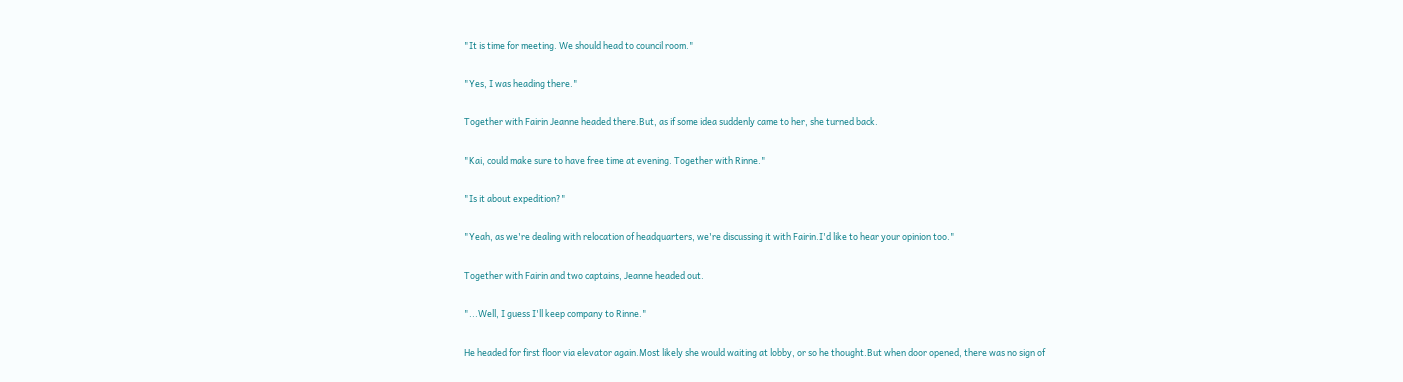"It is time for meeting. We should head to council room."

"Yes, I was heading there."

Together with Fairin Jeanne headed there.But, as if some idea suddenly came to her, she turned back.

"Kai, could make sure to have free time at evening. Together with Rinne."

"Is it about expedition?"

"Yeah, as we're dealing with relocation of headquarters, we're discussing it with Fairin.I'd like to hear your opinion too."

Together with Fairin and two captains, Jeanne headed out.

"...Well, I guess I'll keep company to Rinne."

He headed for first floor via elevator again.Most likely she would waiting at lobby, or so he thought.But when door opened, there was no sign of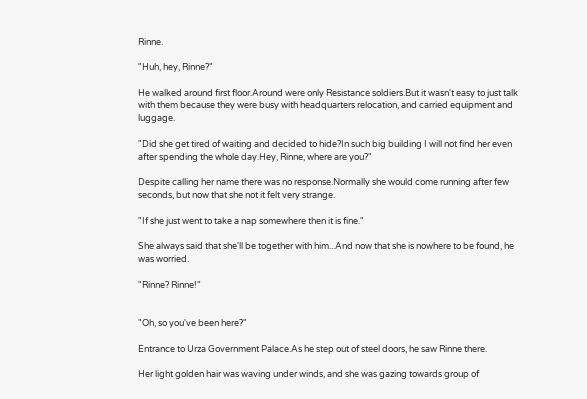Rinne.

"Huh, hey, Rinne?"

He walked around first floor.Around were only Resistance soldiers.But it wasn't easy to just talk with them because they were busy with headquarters relocation, and carried equipment and luggage.

"Did she get tired of waiting and decided to hide?In such big building I will not find her even after spending the whole day.Hey, Rinne, where are you?"

Despite calling her name there was no response.Normally she would come running after few seconds, but now that she not it felt very strange.

"If she just went to take a nap somewhere then it is fine."

She always said that she'll be together with him...And now that she is nowhere to be found, he was worried.

"Rinne? Rinne!"


"Oh, so you've been here?"

Entrance to Urza Government Palace.As he step out of steel doors, he saw Rinne there.

Her light golden hair was waving under winds, and she was gazing towards group of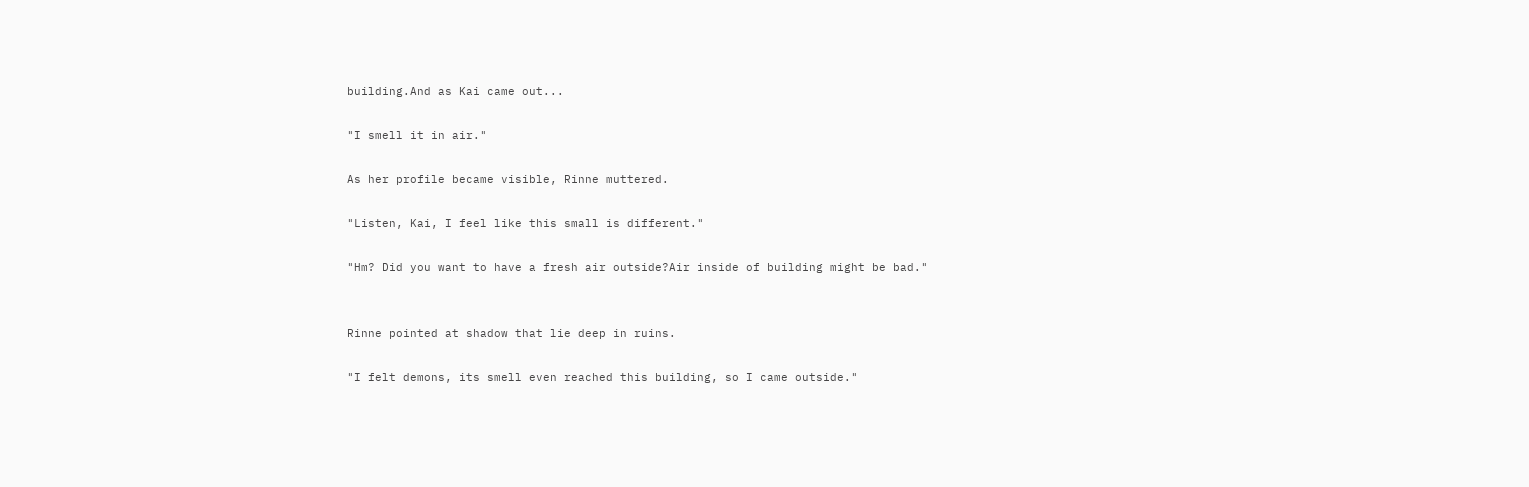building.And as Kai came out...

"I smell it in air."

As her profile became visible, Rinne muttered.

"Listen, Kai, I feel like this small is different."

"Hm? Did you want to have a fresh air outside?Air inside of building might be bad."


Rinne pointed at shadow that lie deep in ruins.

"I felt demons, its smell even reached this building, so I came outside."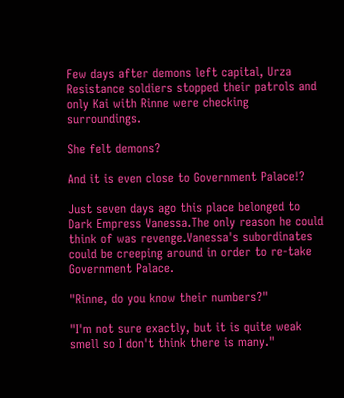Few days after demons left capital, Urza Resistance soldiers stopped their patrols and only Kai with Rinne were checking surroundings.

She felt demons?

And it is even close to Government Palace!?

Just seven days ago this place belonged to Dark Empress Vanessa.The only reason he could think of was revenge.Vanessa's subordinates could be creeping around in order to re-take Government Palace.

"Rinne, do you know their numbers?"

"I'm not sure exactly, but it is quite weak smell so I don't think there is many."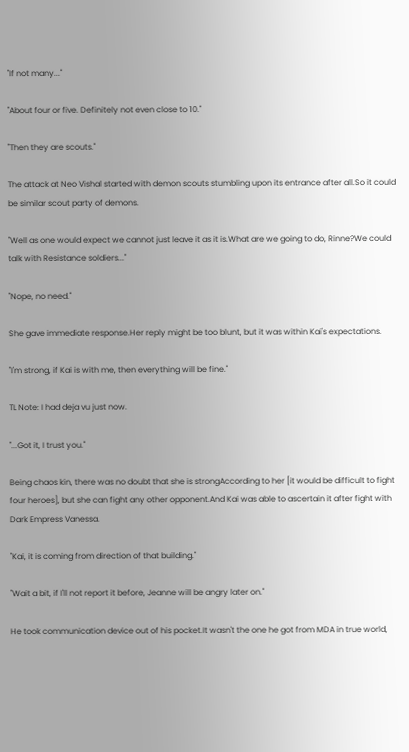"If not many..."

"About four or five. Definitely not even close to 10."

"Then they are scouts."

The attack at Neo Vishal started with demon scouts stumbling upon its entrance after all.So it could be similar scout party of demons.

"Well as one would expect we cannot just leave it as it is.What are we going to do, Rinne?We could talk with Resistance soldiers..."

"Nope, no need."

She gave immediate response.Her reply might be too blunt, but it was within Kai's expectations.

"I'm strong, if Kai is with me, then everything will be fine."

TL Note: I had deja vu just now.

"...Got it, I trust you."

Being chaos kin, there was no doubt that she is strongAccording to her [it would be difficult to fight four heroes], but she can fight any other opponent.And Kai was able to ascertain it after fight with Dark Empress Vanessa.

"Kai, it is coming from direction of that building."

"Wait a bit, if I'll not report it before, Jeanne will be angry later on."

He took communication device out of his pocket.It wasn't the one he got from MDA in true world,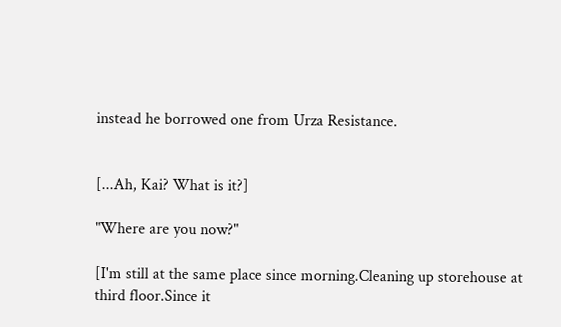instead he borrowed one from Urza Resistance.


[...Ah, Kai? What is it?]

"Where are you now?"

[I'm still at the same place since morning.Cleaning up storehouse at third floor.Since it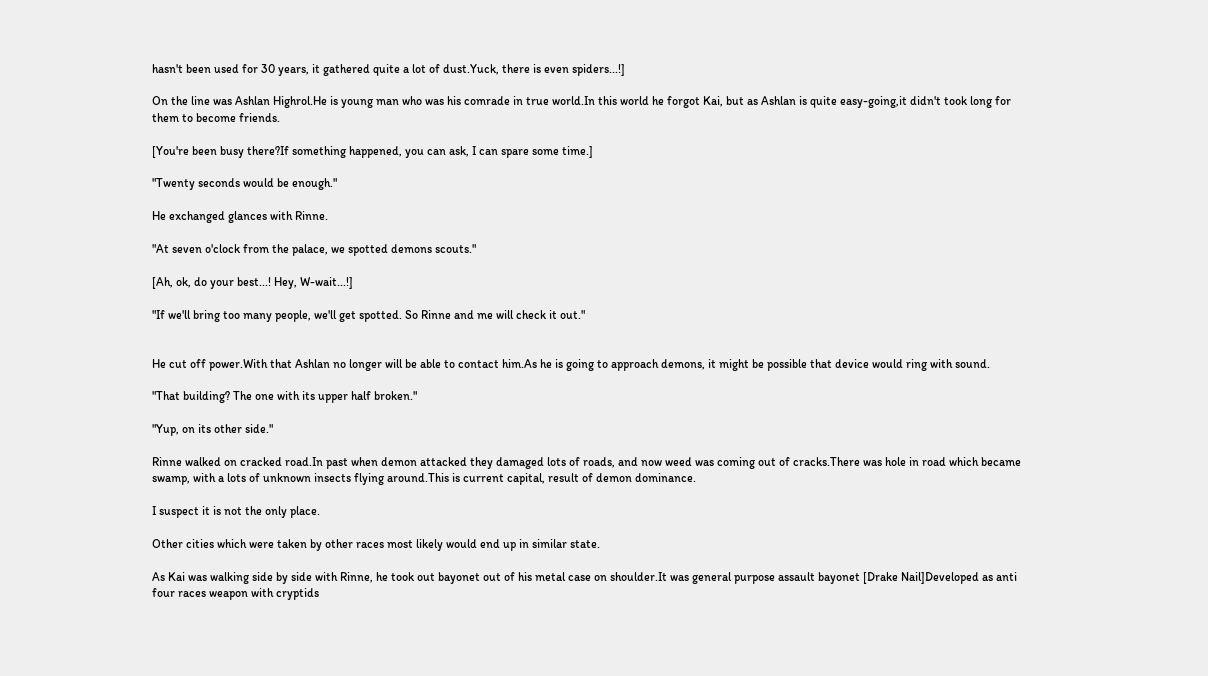hasn't been used for 30 years, it gathered quite a lot of dust.Yuck, there is even spiders...!]

On the line was Ashlan Highrol.He is young man who was his comrade in true world.In this world he forgot Kai, but as Ashlan is quite easy-going,it didn't took long for them to become friends.

[You're been busy there?If something happened, you can ask, I can spare some time.]

"Twenty seconds would be enough."

He exchanged glances with Rinne.

"At seven o'clock from the palace, we spotted demons scouts."

[Ah, ok, do your best...! Hey, W-wait...!]

"If we'll bring too many people, we'll get spotted. So Rinne and me will check it out."


He cut off power.With that Ashlan no longer will be able to contact him.As he is going to approach demons, it might be possible that device would ring with sound.

"That building? The one with its upper half broken."

"Yup, on its other side."

Rinne walked on cracked road.In past when demon attacked they damaged lots of roads, and now weed was coming out of cracks.There was hole in road which became swamp, with a lots of unknown insects flying around.This is current capital, result of demon dominance.

I suspect it is not the only place.

Other cities which were taken by other races most likely would end up in similar state.

As Kai was walking side by side with Rinne, he took out bayonet out of his metal case on shoulder.It was general purpose assault bayonet [Drake Nail]Developed as anti four races weapon with cryptids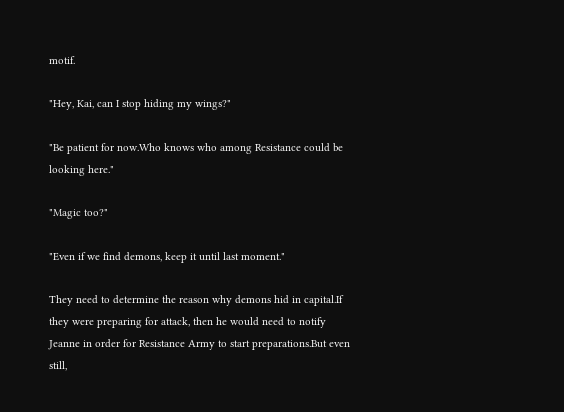motif.

"Hey, Kai, can I stop hiding my wings?"

"Be patient for now.Who knows who among Resistance could be looking here."

"Magic too?"

"Even if we find demons, keep it until last moment."

They need to determine the reason why demons hid in capital.If they were preparing for attack, then he would need to notify Jeanne in order for Resistance Army to start preparations.But even still,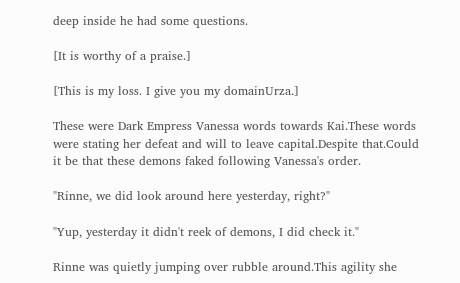deep inside he had some questions.

[It is worthy of a praise.]

[This is my loss. I give you my domainUrza.]

These were Dark Empress Vanessa words towards Kai.These words were stating her defeat and will to leave capital.Despite that.Could it be that these demons faked following Vanessa's order.

"Rinne, we did look around here yesterday, right?"

"Yup, yesterday it didn't reek of demons, I did check it."

Rinne was quietly jumping over rubble around.This agility she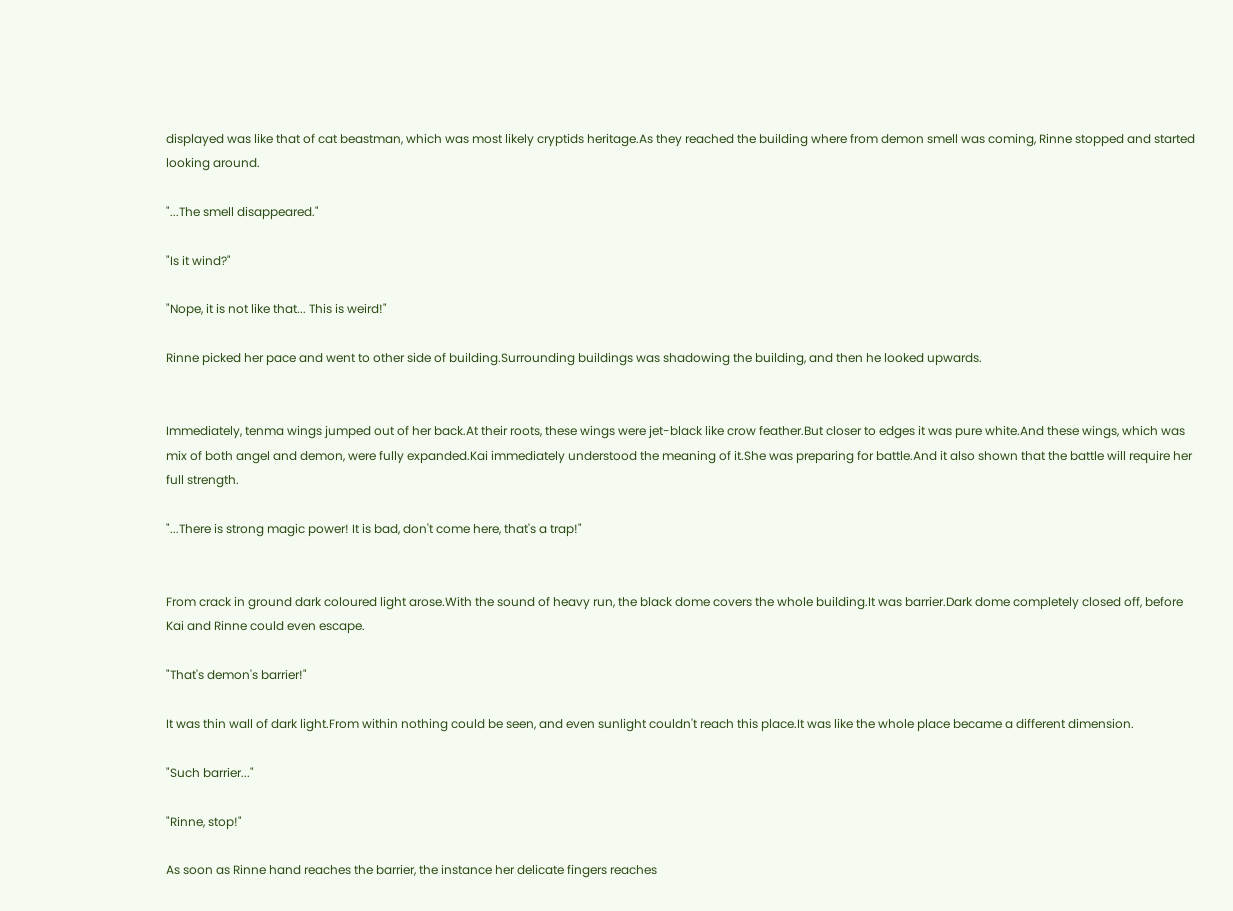displayed was like that of cat beastman, which was most likely cryptids heritage.As they reached the building where from demon smell was coming, Rinne stopped and started looking around.

"...The smell disappeared."

"Is it wind?"

"Nope, it is not like that... This is weird!"

Rinne picked her pace and went to other side of building.Surrounding buildings was shadowing the building, and then he looked upwards.


Immediately, tenma wings jumped out of her back.At their roots, these wings were jet-black like crow feather.But closer to edges it was pure white.And these wings, which was mix of both angel and demon, were fully expanded.Kai immediately understood the meaning of it.She was preparing for battle.And it also shown that the battle will require her full strength.

"...There is strong magic power! It is bad, don't come here, that's a trap!"


From crack in ground dark coloured light arose.With the sound of heavy run, the black dome covers the whole building.It was barrier.Dark dome completely closed off, before Kai and Rinne could even escape.

"That's demon's barrier!"

It was thin wall of dark light.From within nothing could be seen, and even sunlight couldn't reach this place.It was like the whole place became a different dimension.

"Such barrier..."

"Rinne, stop!"

As soon as Rinne hand reaches the barrier, the instance her delicate fingers reaches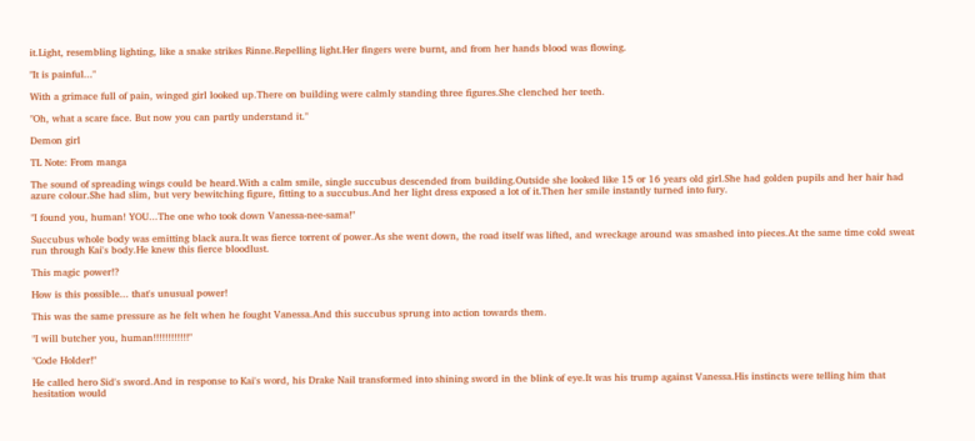it.Light, resembling lighting, like a snake strikes Rinne.Repelling light.Her fingers were burnt, and from her hands blood was flowing.

"It is painful..."

With a grimace full of pain, winged girl looked up.There on building were calmly standing three figures.She clenched her teeth.

"Oh, what a scare face. But now you can partly understand it."

Demon girl

TL Note: From manga

The sound of spreading wings could be heard.With a calm smile, single succubus descended from building.Outside she looked like 15 or 16 years old girl.She had golden pupils and her hair had azure colour.She had slim, but very bewitching figure, fitting to a succubus.And her light dress exposed a lot of it.Then her smile instantly turned into fury.

"I found you, human! YOU...The one who took down Vanessa-nee-sama!"

Succubus whole body was emitting black aura.It was fierce torrent of power.As she went down, the road itself was lifted, and wreckage around was smashed into pieces.At the same time cold sweat run through Kai's body.He knew this fierce bloodlust.

This magic power!?

How is this possible... that's unusual power!

This was the same pressure as he felt when he fought Vanessa.And this succubus sprung into action towards them.

"I will butcher you, human!!!!!!!!!!!!"

"Code Holder!"

He called hero Sid's sword.And in response to Kai's word, his Drake Nail transformed into shining sword in the blink of eye.It was his trump against Vanessa.His instincts were telling him that hesitation would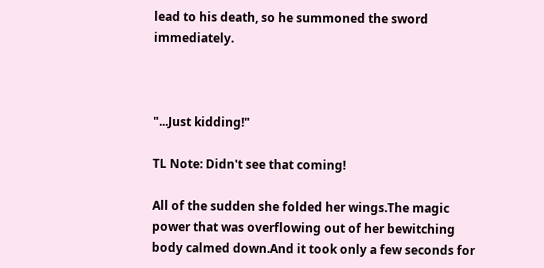lead to his death, so he summoned the sword immediately.



"...Just kidding!"

TL Note: Didn't see that coming!

All of the sudden she folded her wings.The magic power that was overflowing out of her bewitching body calmed down.And it took only a few seconds for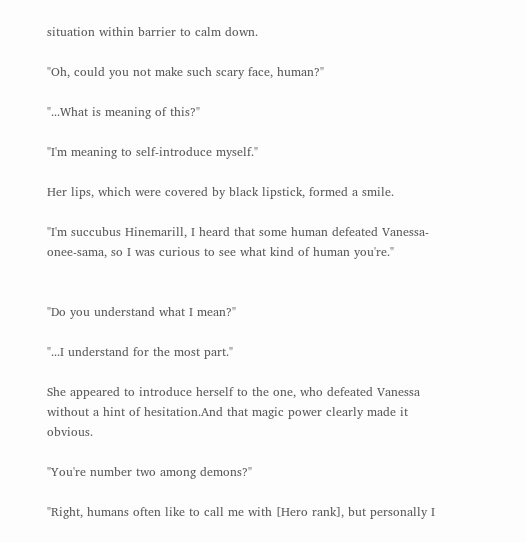situation within barrier to calm down.

"Oh, could you not make such scary face, human?"

"...What is meaning of this?"

"I'm meaning to self-introduce myself."

Her lips, which were covered by black lipstick, formed a smile.

"I'm succubus Hinemarill, I heard that some human defeated Vanessa-onee-sama, so I was curious to see what kind of human you're."


"Do you understand what I mean?"

"...I understand for the most part."

She appeared to introduce herself to the one, who defeated Vanessa without a hint of hesitation.And that magic power clearly made it obvious.

"You're number two among demons?"

"Right, humans often like to call me with [Hero rank], but personally I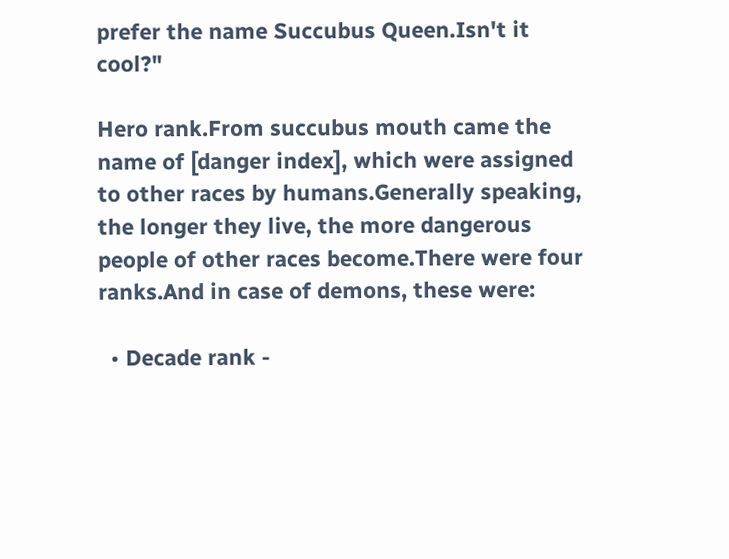prefer the name Succubus Queen.Isn't it cool?"

Hero rank.From succubus mouth came the name of [danger index], which were assigned to other races by humans.Generally speaking, the longer they live, the more dangerous people of other races become.There were four ranks.And in case of demons, these were:

  • Decade rank -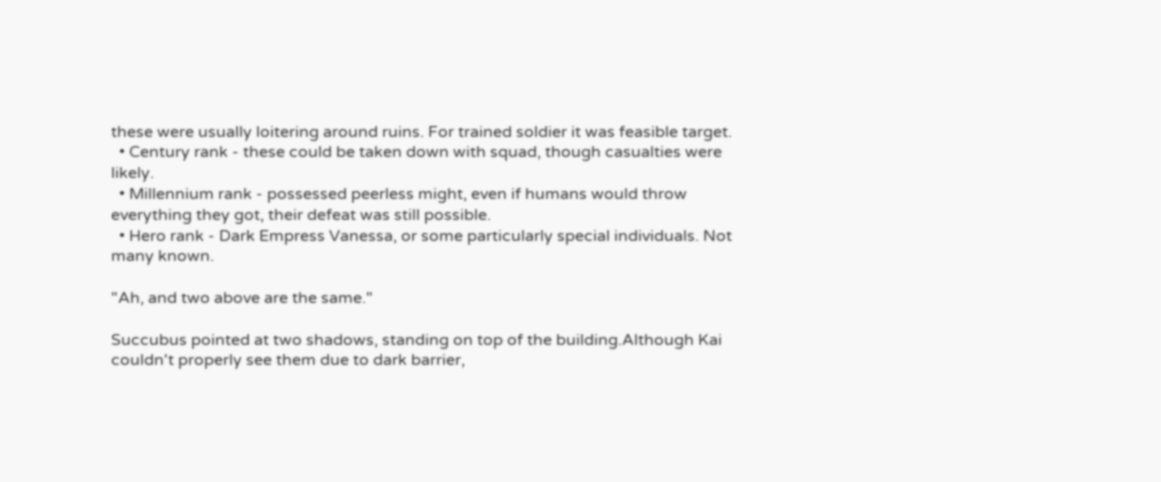these were usually loitering around ruins. For trained soldier it was feasible target.
  • Century rank - these could be taken down with squad, though casualties were likely.
  • Millennium rank - possessed peerless might, even if humans would throw everything they got, their defeat was still possible.
  • Hero rank - Dark Empress Vanessa, or some particularly special individuals. Not many known.

"Ah, and two above are the same."

Succubus pointed at two shadows, standing on top of the building.Although Kai couldn't properly see them due to dark barrier,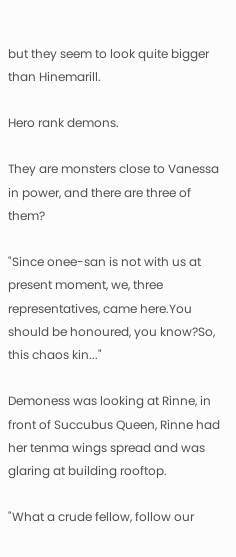but they seem to look quite bigger than Hinemarill.

Hero rank demons.

They are monsters close to Vanessa in power, and there are three of them?

"Since onee-san is not with us at present moment, we, three representatives, came here.You should be honoured, you know?So, this chaos kin..."

Demoness was looking at Rinne, in front of Succubus Queen, Rinne had her tenma wings spread and was glaring at building rooftop.

"What a crude fellow, follow our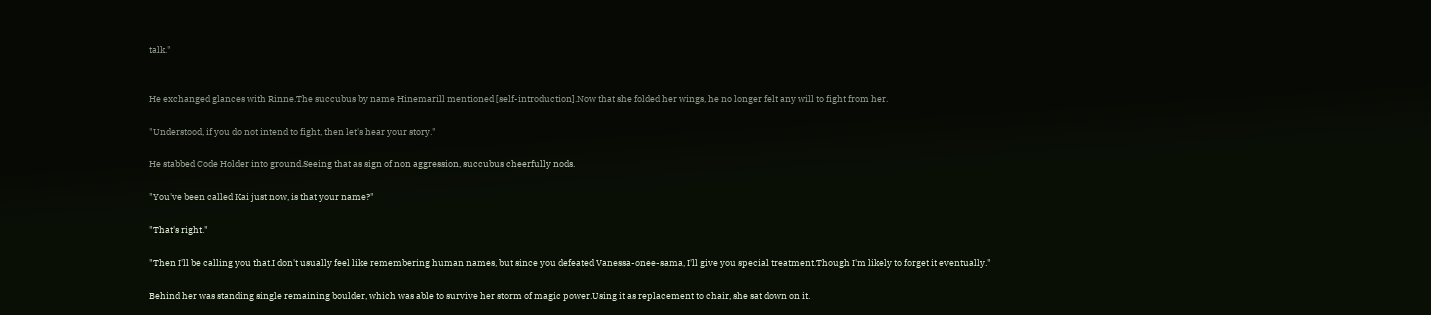talk."


He exchanged glances with Rinne.The succubus by name Hinemarill mentioned [self-introduction].Now that she folded her wings, he no longer felt any will to fight from her.

"Understood, if you do not intend to fight, then let's hear your story."

He stabbed Code Holder into ground.Seeing that as sign of non aggression, succubus cheerfully nods.

"You've been called Kai just now, is that your name?"

"That's right."

"Then I'll be calling you that.I don't usually feel like remembering human names, but since you defeated Vanessa-onee-sama, I'll give you special treatment.Though I'm likely to forget it eventually."

Behind her was standing single remaining boulder, which was able to survive her storm of magic power.Using it as replacement to chair, she sat down on it.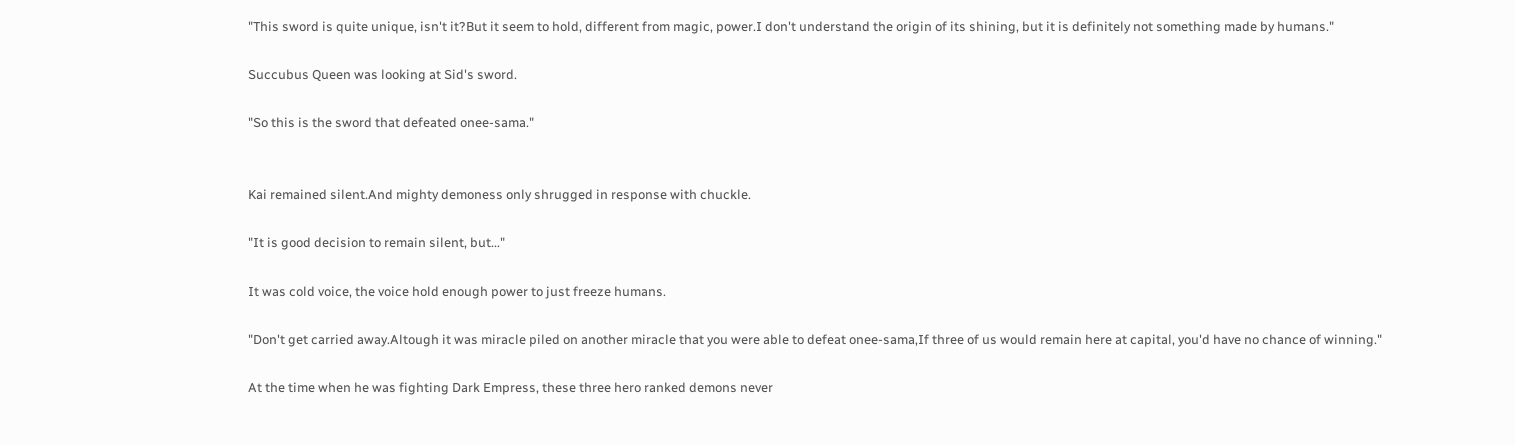"This sword is quite unique, isn't it?But it seem to hold, different from magic, power.I don't understand the origin of its shining, but it is definitely not something made by humans."

Succubus Queen was looking at Sid's sword.

"So this is the sword that defeated onee-sama."


Kai remained silent.And mighty demoness only shrugged in response with chuckle.

"It is good decision to remain silent, but..."

It was cold voice, the voice hold enough power to just freeze humans.

"Don't get carried away.Altough it was miracle piled on another miracle that you were able to defeat onee-sama,If three of us would remain here at capital, you'd have no chance of winning."

At the time when he was fighting Dark Empress, these three hero ranked demons never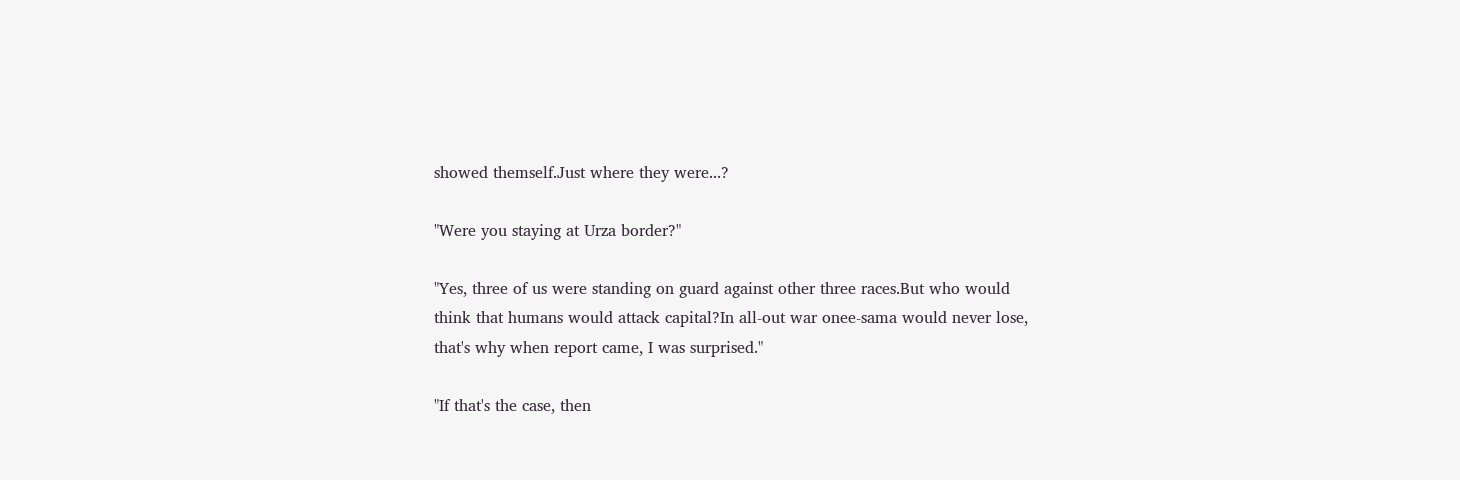showed themself.Just where they were...?

"Were you staying at Urza border?"

"Yes, three of us were standing on guard against other three races.But who would think that humans would attack capital?In all-out war onee-sama would never lose, that's why when report came, I was surprised."

"If that's the case, then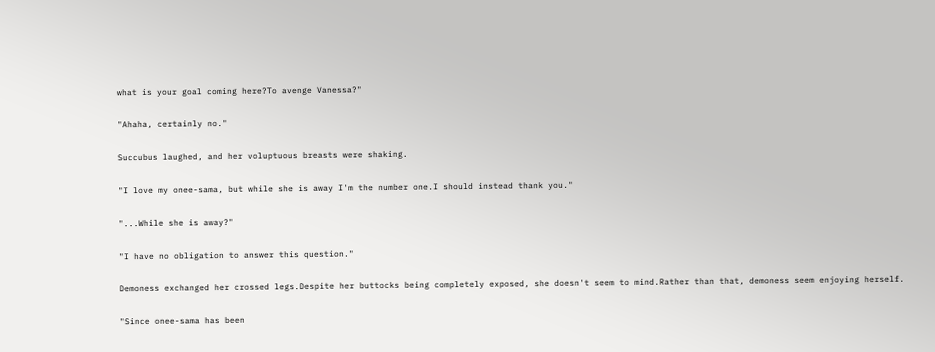what is your goal coming here?To avenge Vanessa?"

"Ahaha, certainly no."

Succubus laughed, and her voluptuous breasts were shaking.

"I love my onee-sama, but while she is away I'm the number one.I should instead thank you."

"...While she is away?"

"I have no obligation to answer this question."

Demoness exchanged her crossed legs.Despite her buttocks being completely exposed, she doesn't seem to mind.Rather than that, demoness seem enjoying herself.

"Since onee-sama has been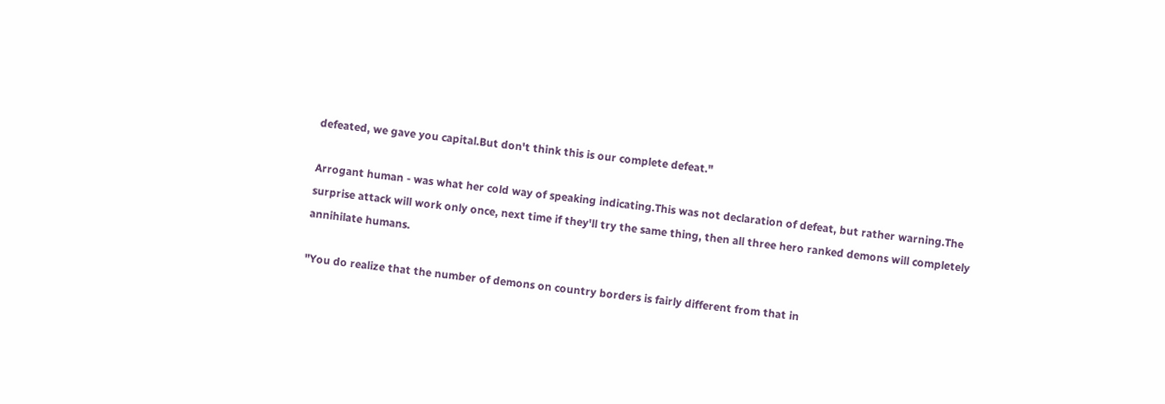defeated, we gave you capital.But don't think this is our complete defeat."

Arrogant human - was what her cold way of speaking indicating.This was not declaration of defeat, but rather warning.The surprise attack will work only once, next time if they'll try the same thing, then all three hero ranked demons will completely annihilate humans.

"You do realize that the number of demons on country borders is fairly different from that in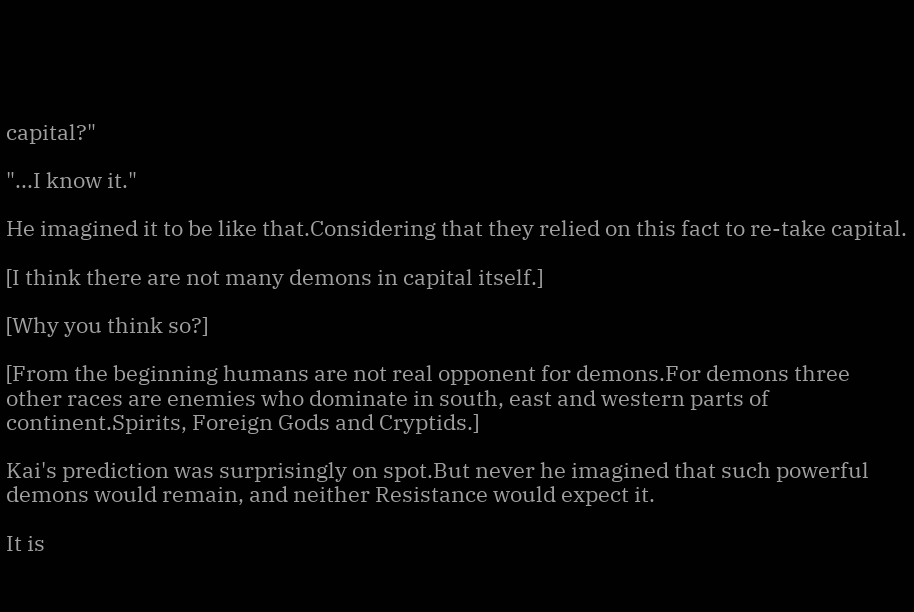capital?"

"...I know it."

He imagined it to be like that.Considering that they relied on this fact to re-take capital.

[I think there are not many demons in capital itself.]

[Why you think so?]

[From the beginning humans are not real opponent for demons.For demons three other races are enemies who dominate in south, east and western parts of continent.Spirits, Foreign Gods and Cryptids.]

Kai's prediction was surprisingly on spot.But never he imagined that such powerful demons would remain, and neither Resistance would expect it.

It is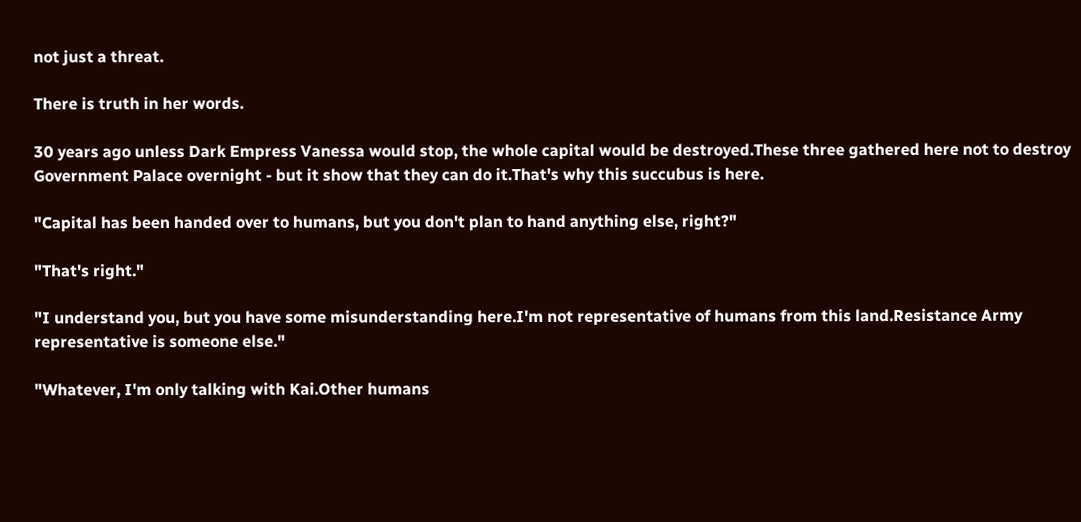not just a threat.

There is truth in her words.

30 years ago unless Dark Empress Vanessa would stop, the whole capital would be destroyed.These three gathered here not to destroy Government Palace overnight - but it show that they can do it.That's why this succubus is here.

"Capital has been handed over to humans, but you don't plan to hand anything else, right?"

"That's right."

"I understand you, but you have some misunderstanding here.I'm not representative of humans from this land.Resistance Army representative is someone else."

"Whatever, I'm only talking with Kai.Other humans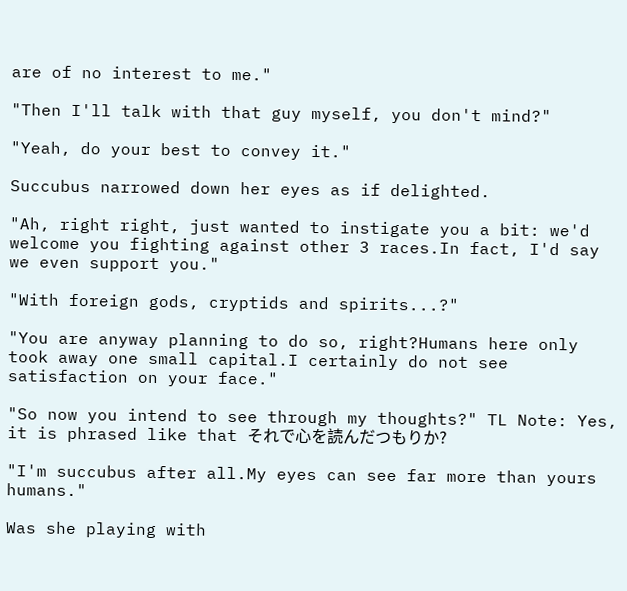are of no interest to me."

"Then I'll talk with that guy myself, you don't mind?"

"Yeah, do your best to convey it."

Succubus narrowed down her eyes as if delighted.

"Ah, right right, just wanted to instigate you a bit: we'd welcome you fighting against other 3 races.In fact, I'd say we even support you."

"With foreign gods, cryptids and spirits...?"

"You are anyway planning to do so, right?Humans here only took away one small capital.I certainly do not see satisfaction on your face."

"So now you intend to see through my thoughts?" TL Note: Yes, it is phrased like that それで心を読んだつもりか?

"I'm succubus after all.My eyes can see far more than yours humans."

Was she playing with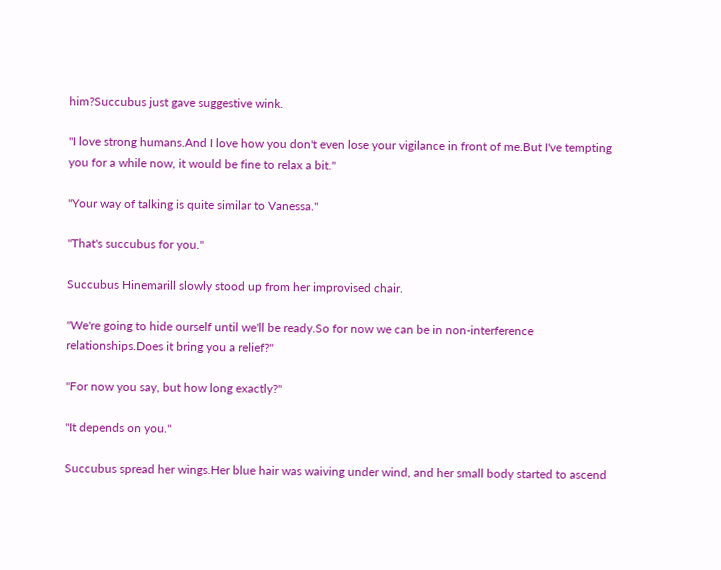him?Succubus just gave suggestive wink.

"I love strong humans.And I love how you don't even lose your vigilance in front of me.But I've tempting you for a while now, it would be fine to relax a bit."

"Your way of talking is quite similar to Vanessa."

"That's succubus for you."

Succubus Hinemarill slowly stood up from her improvised chair.

"We're going to hide ourself until we'll be ready.So for now we can be in non-interference relationships.Does it bring you a relief?"

"For now you say, but how long exactly?"

"It depends on you."

Succubus spread her wings.Her blue hair was waiving under wind, and her small body started to ascend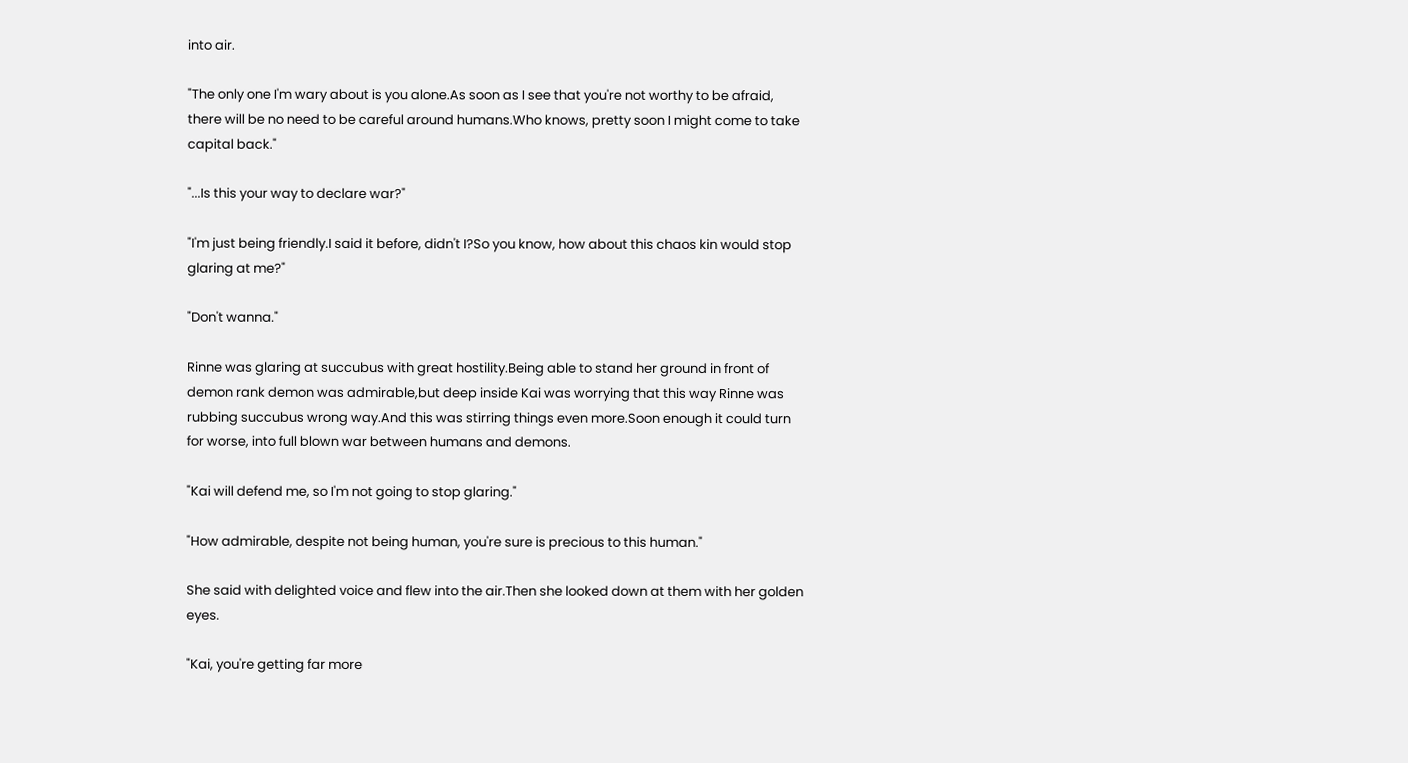into air.

"The only one I'm wary about is you alone.As soon as I see that you're not worthy to be afraid, there will be no need to be careful around humans.Who knows, pretty soon I might come to take capital back."

"...Is this your way to declare war?"

"I'm just being friendly.I said it before, didn't I?So you know, how about this chaos kin would stop glaring at me?"

"Don't wanna."

Rinne was glaring at succubus with great hostility.Being able to stand her ground in front of demon rank demon was admirable,but deep inside Kai was worrying that this way Rinne was rubbing succubus wrong way.And this was stirring things even more.Soon enough it could turn for worse, into full blown war between humans and demons.

"Kai will defend me, so I'm not going to stop glaring."

"How admirable, despite not being human, you're sure is precious to this human."

She said with delighted voice and flew into the air.Then she looked down at them with her golden eyes.

"Kai, you're getting far more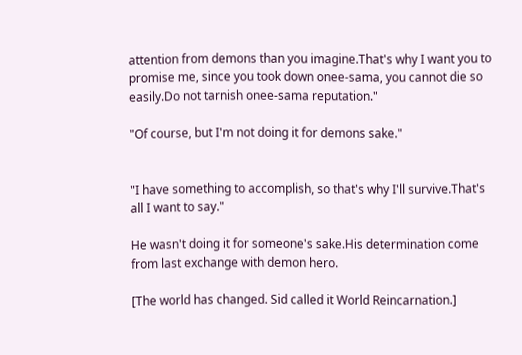attention from demons than you imagine.That's why I want you to promise me, since you took down onee-sama, you cannot die so easily.Do not tarnish onee-sama reputation."

"Of course, but I'm not doing it for demons sake."


"I have something to accomplish, so that's why I'll survive.That's all I want to say."

He wasn't doing it for someone's sake.His determination come from last exchange with demon hero.

[The world has changed. Sid called it World Reincarnation.]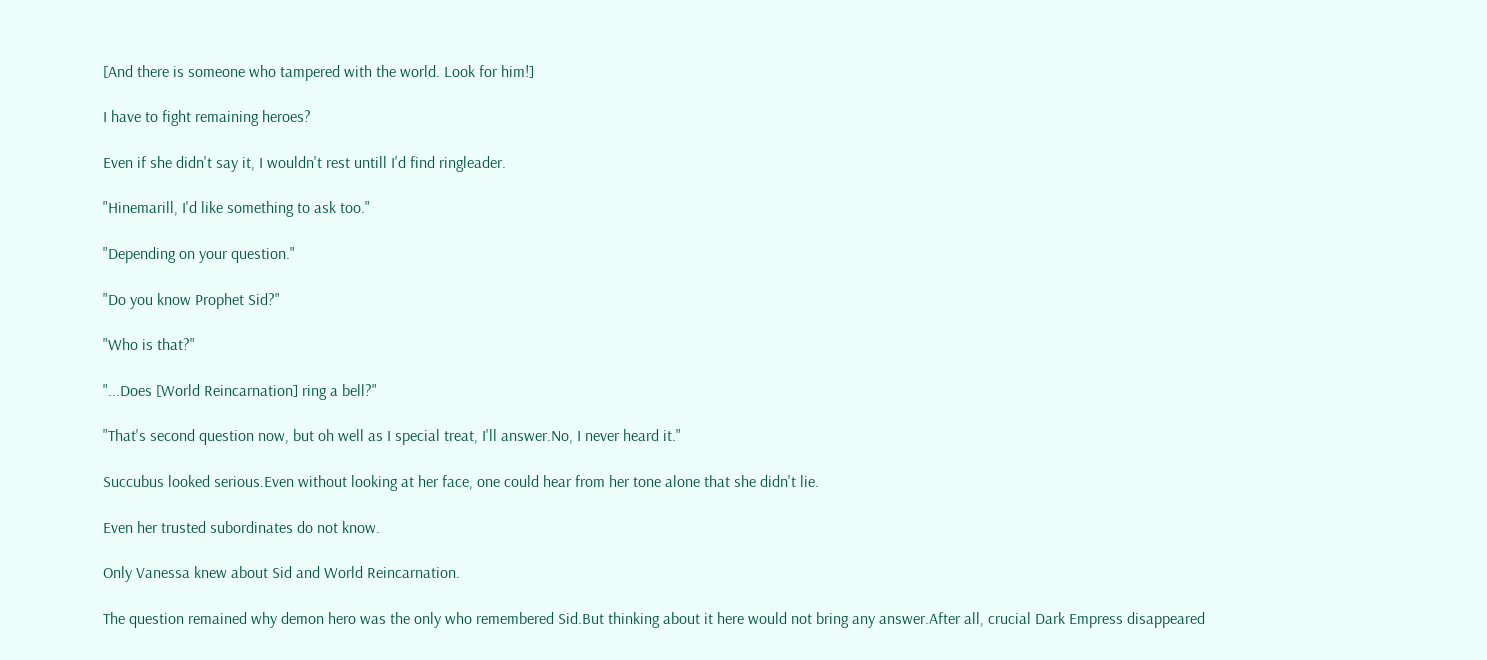[And there is someone who tampered with the world. Look for him!]

I have to fight remaining heroes?

Even if she didn't say it, I wouldn't rest untill I'd find ringleader.

"Hinemarill, I'd like something to ask too."

"Depending on your question."

"Do you know Prophet Sid?"

"Who is that?"

"...Does [World Reincarnation] ring a bell?"

"That's second question now, but oh well as I special treat, I'll answer.No, I never heard it."

Succubus looked serious.Even without looking at her face, one could hear from her tone alone that she didn't lie.

Even her trusted subordinates do not know.

Only Vanessa knew about Sid and World Reincarnation.

The question remained why demon hero was the only who remembered Sid.But thinking about it here would not bring any answer.After all, crucial Dark Empress disappeared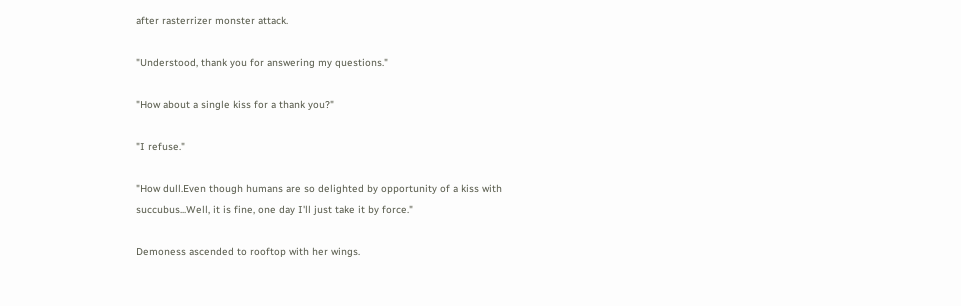after rasterrizer monster attack.

"Understood, thank you for answering my questions."

"How about a single kiss for a thank you?"

"I refuse."

"How dull.Even though humans are so delighted by opportunity of a kiss with succubus...Well, it is fine, one day I'll just take it by force."

Demoness ascended to rooftop with her wings.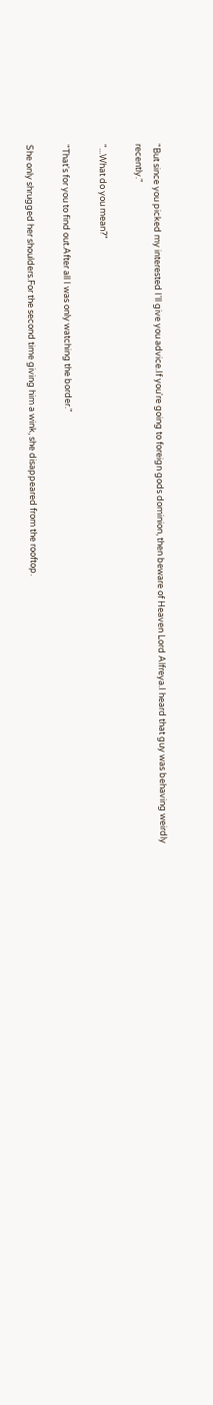"But since you picked my interested I'll give you advice.If you're going to foreign gods dominion, then beware of Heaven Lord Alfreya.I heard that guy was behaving weirdly recently."

"...What do you mean?"

"That's for you to find out.After all I was only watching the border."

She only shrugged her shoulders.For the second time giving him a wink, she disappeared from the rooftop.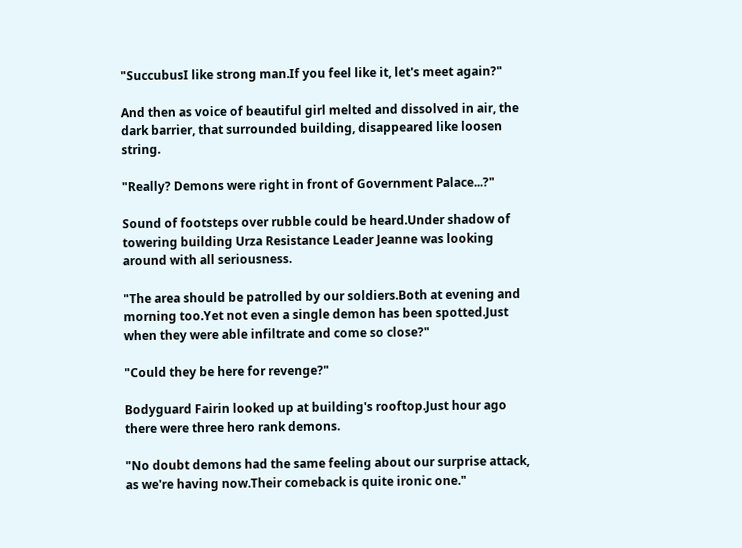"SuccubusI like strong man.If you feel like it, let's meet again?"

And then as voice of beautiful girl melted and dissolved in air, the dark barrier, that surrounded building, disappeared like loosen string.

"Really? Demons were right in front of Government Palace...?"

Sound of footsteps over rubble could be heard.Under shadow of towering building Urza Resistance Leader Jeanne was looking around with all seriousness.

"The area should be patrolled by our soldiers.Both at evening and morning too.Yet not even a single demon has been spotted.Just when they were able infiltrate and come so close?"

"Could they be here for revenge?"

Bodyguard Fairin looked up at building's rooftop.Just hour ago there were three hero rank demons.

"No doubt demons had the same feeling about our surprise attack, as we're having now.Their comeback is quite ironic one."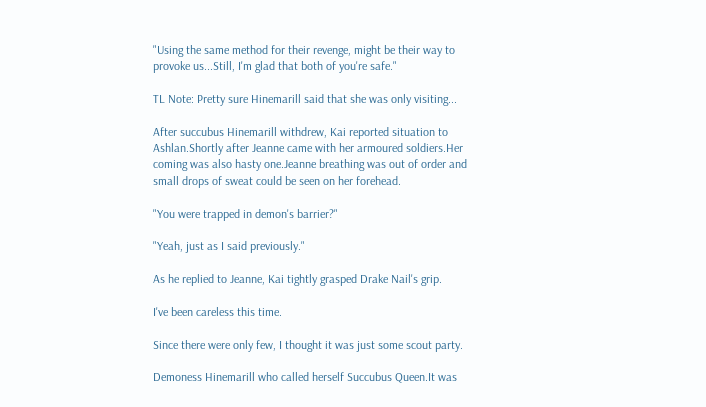"Using the same method for their revenge, might be their way to provoke us...Still, I'm glad that both of you're safe."

TL Note: Pretty sure Hinemarill said that she was only visiting...

After succubus Hinemarill withdrew, Kai reported situation to Ashlan.Shortly after Jeanne came with her armoured soldiers.Her coming was also hasty one.Jeanne breathing was out of order and small drops of sweat could be seen on her forehead.

"You were trapped in demon's barrier?"

"Yeah, just as I said previously."

As he replied to Jeanne, Kai tightly grasped Drake Nail's grip.

I've been careless this time.

Since there were only few, I thought it was just some scout party.

Demoness Hinemarill who called herself Succubus Queen.It was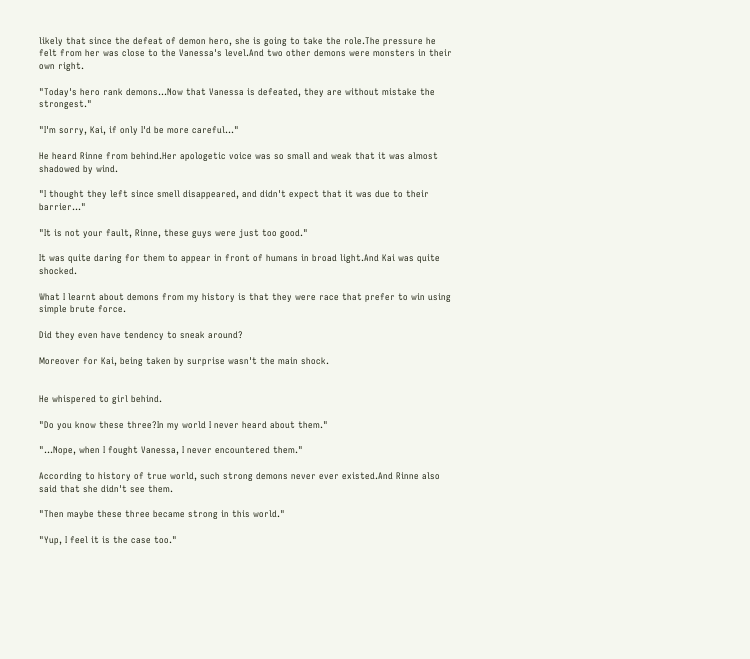likely that since the defeat of demon hero, she is going to take the role.The pressure he felt from her was close to the Vanessa's level.And two other demons were monsters in their own right.

"Today's hero rank demons...Now that Vanessa is defeated, they are without mistake the strongest."

"I'm sorry, Kai, if only I'd be more careful..."

He heard Rinne from behind.Her apologetic voice was so small and weak that it was almost shadowed by wind.

"I thought they left since smell disappeared, and didn't expect that it was due to their barrier..."

"It is not your fault, Rinne, these guys were just too good."

It was quite daring for them to appear in front of humans in broad light.And Kai was quite shocked.

What I learnt about demons from my history is that they were race that prefer to win using simple brute force.

Did they even have tendency to sneak around?

Moreover for Kai, being taken by surprise wasn't the main shock.


He whispered to girl behind.

"Do you know these three?In my world I never heard about them."

"...Nope, when I fought Vanessa, I never encountered them."

According to history of true world, such strong demons never ever existed.And Rinne also said that she didn't see them.

"Then maybe these three became strong in this world."

"Yup, I feel it is the case too."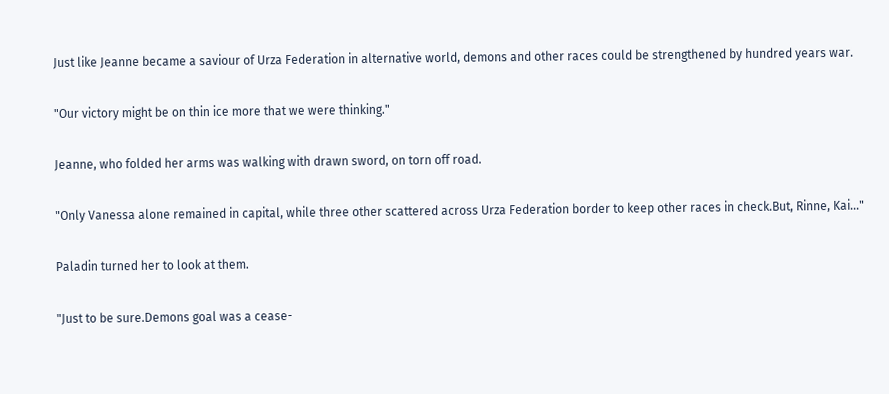Just like Jeanne became a saviour of Urza Federation in alternative world, demons and other races could be strengthened by hundred years war.

"Our victory might be on thin ice more that we were thinking."

Jeanne, who folded her arms was walking with drawn sword, on torn off road.

"Only Vanessa alone remained in capital, while three other scattered across Urza Federation border to keep other races in check.But, Rinne, Kai..."

Paladin turned her to look at them.

"Just to be sure.Demons goal was a cease-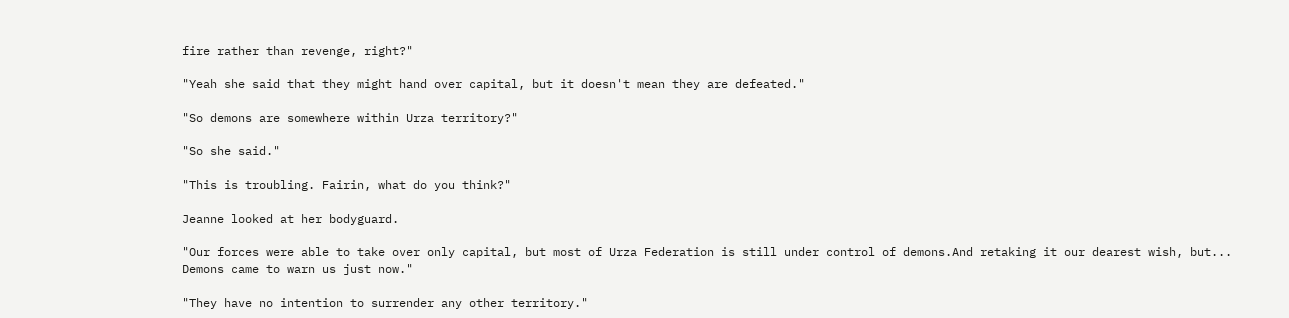fire rather than revenge, right?"

"Yeah she said that they might hand over capital, but it doesn't mean they are defeated."

"So demons are somewhere within Urza territory?"

"So she said."

"This is troubling. Fairin, what do you think?"

Jeanne looked at her bodyguard.

"Our forces were able to take over only capital, but most of Urza Federation is still under control of demons.And retaking it our dearest wish, but... Demons came to warn us just now."

"They have no intention to surrender any other territory."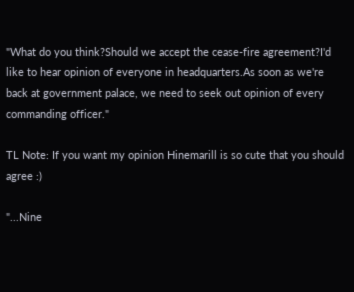"What do you think?Should we accept the cease-fire agreement?I'd like to hear opinion of everyone in headquarters.As soon as we're back at government palace, we need to seek out opinion of every commanding officer."

TL Note: If you want my opinion Hinemarill is so cute that you should agree :)

"...Nine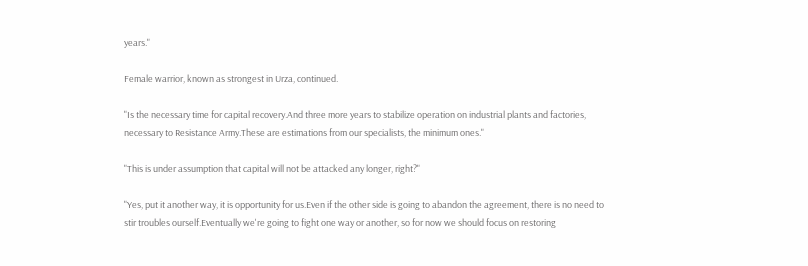years."

Female warrior, known as strongest in Urza, continued.

"Is the necessary time for capital recovery.And three more years to stabilize operation on industrial plants and factories, necessary to Resistance Army.These are estimations from our specialists, the minimum ones."

"This is under assumption that capital will not be attacked any longer, right?"

"Yes, put it another way, it is opportunity for us.Even if the other side is going to abandon the agreement, there is no need to stir troubles ourself.Eventually we're going to fight one way or another, so for now we should focus on restoring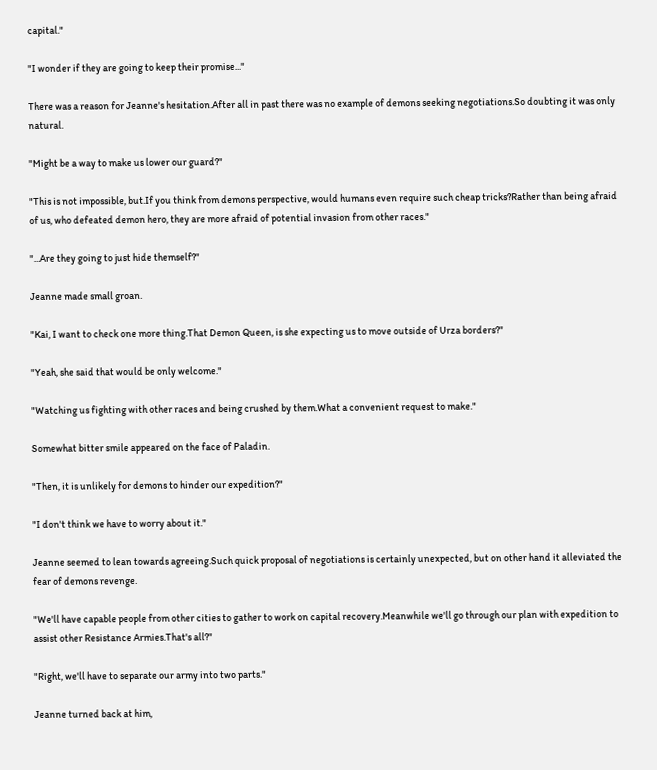capital."

"I wonder if they are going to keep their promise..."

There was a reason for Jeanne's hesitation.After all in past there was no example of demons seeking negotiations.So doubting it was only natural.

"Might be a way to make us lower our guard?"

"This is not impossible, but.If you think from demons perspective, would humans even require such cheap tricks?Rather than being afraid of us, who defeated demon hero, they are more afraid of potential invasion from other races."

"...Are they going to just hide themself?"

Jeanne made small groan.

"Kai, I want to check one more thing.That Demon Queen, is she expecting us to move outside of Urza borders?"

"Yeah, she said that would be only welcome."

"Watching us fighting with other races and being crushed by them.What a convenient request to make."

Somewhat bitter smile appeared on the face of Paladin.

"Then, it is unlikely for demons to hinder our expedition?"

"I don't think we have to worry about it."

Jeanne seemed to lean towards agreeing.Such quick proposal of negotiations is certainly unexpected, but on other hand it alleviated the fear of demons revenge.

"We'll have capable people from other cities to gather to work on capital recovery.Meanwhile we'll go through our plan with expedition to assist other Resistance Armies.That's all?"

"Right, we'll have to separate our army into two parts."

Jeanne turned back at him,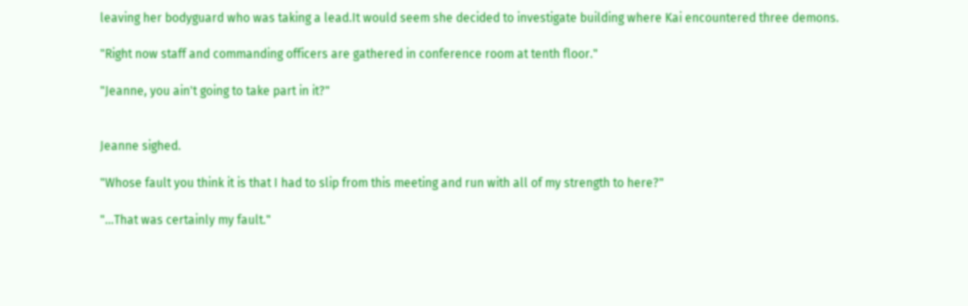leaving her bodyguard who was taking a lead.It would seem she decided to investigate building where Kai encountered three demons.

"Right now staff and commanding officers are gathered in conference room at tenth floor."

"Jeanne, you ain't going to take part in it?"


Jeanne sighed.

"Whose fault you think it is that I had to slip from this meeting and run with all of my strength to here?"

"...That was certainly my fault."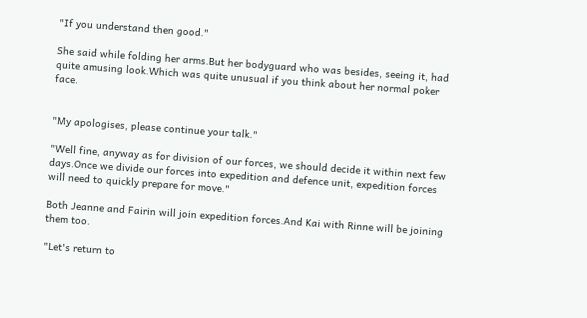"If you understand then good."

She said while folding her arms.But her bodyguard who was besides, seeing it, had quite amusing look.Which was quite unusual if you think about her normal poker face.


"My apologises, please continue your talk."

"Well fine, anyway as for division of our forces, we should decide it within next few days.Once we divide our forces into expedition and defence unit, expedition forces will need to quickly prepare for move."

Both Jeanne and Fairin will join expedition forces.And Kai with Rinne will be joining them too.

"Let's return to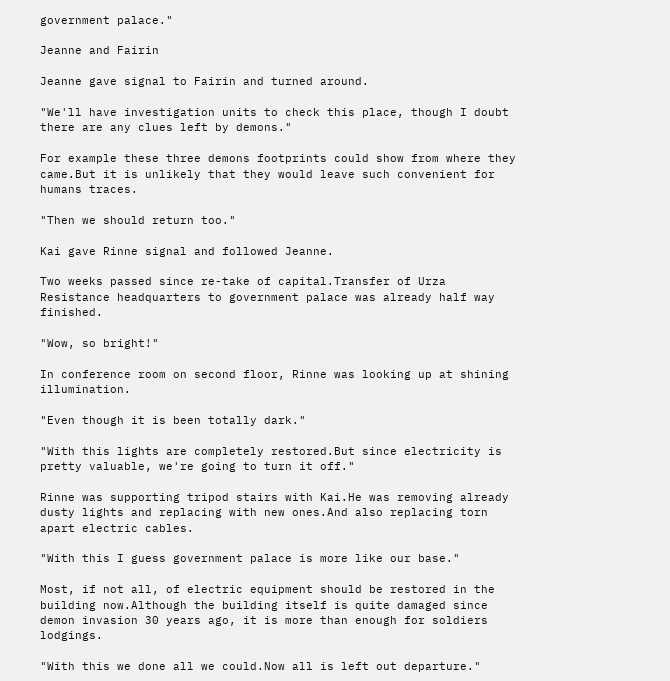government palace."

Jeanne and Fairin

Jeanne gave signal to Fairin and turned around.

"We'll have investigation units to check this place, though I doubt there are any clues left by demons."

For example these three demons footprints could show from where they came.But it is unlikely that they would leave such convenient for humans traces.

"Then we should return too."

Kai gave Rinne signal and followed Jeanne.

Two weeks passed since re-take of capital.Transfer of Urza Resistance headquarters to government palace was already half way finished.

"Wow, so bright!"

In conference room on second floor, Rinne was looking up at shining illumination.

"Even though it is been totally dark."

"With this lights are completely restored.But since electricity is pretty valuable, we're going to turn it off."

Rinne was supporting tripod stairs with Kai.He was removing already dusty lights and replacing with new ones.And also replacing torn apart electric cables.

"With this I guess government palace is more like our base."

Most, if not all, of electric equipment should be restored in the building now.Although the building itself is quite damaged since demon invasion 30 years ago, it is more than enough for soldiers lodgings.

"With this we done all we could.Now all is left out departure."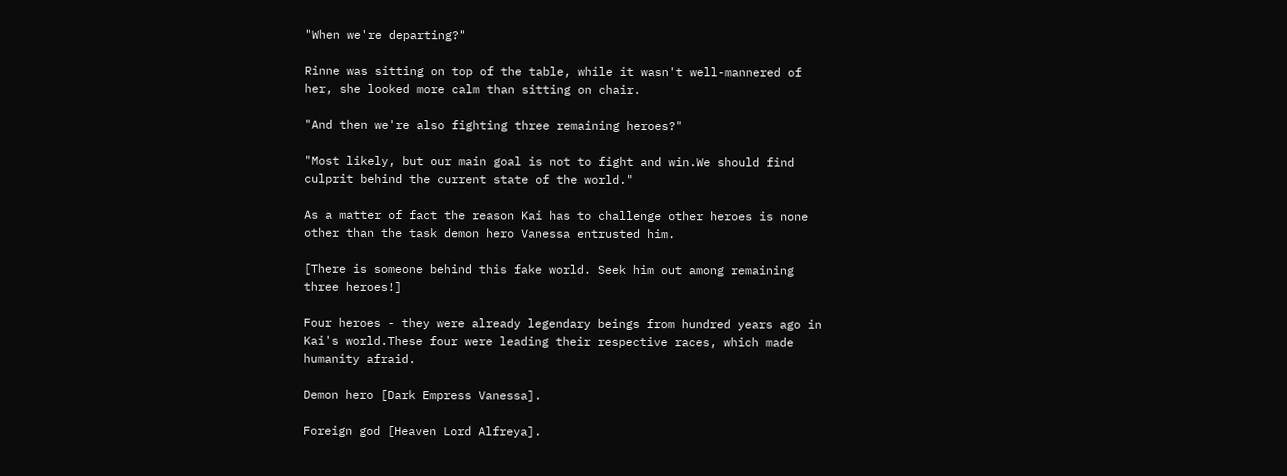"When we're departing?"

Rinne was sitting on top of the table, while it wasn't well-mannered of her, she looked more calm than sitting on chair.

"And then we're also fighting three remaining heroes?"

"Most likely, but our main goal is not to fight and win.We should find culprit behind the current state of the world."

As a matter of fact the reason Kai has to challenge other heroes is none other than the task demon hero Vanessa entrusted him.

[There is someone behind this fake world. Seek him out among remaining three heroes!]

Four heroes - they were already legendary beings from hundred years ago in Kai's world.These four were leading their respective races, which made humanity afraid.

Demon hero [Dark Empress Vanessa].

Foreign god [Heaven Lord Alfreya].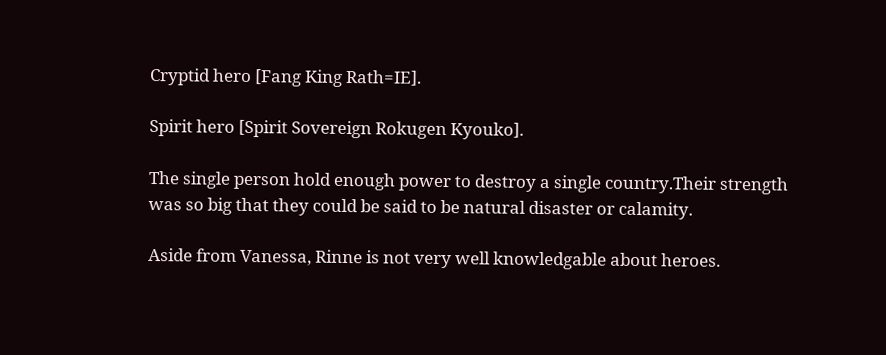Cryptid hero [Fang King Rath=IE].

Spirit hero [Spirit Sovereign Rokugen Kyouko].

The single person hold enough power to destroy a single country.Their strength was so big that they could be said to be natural disaster or calamity.

Aside from Vanessa, Rinne is not very well knowledgable about heroes.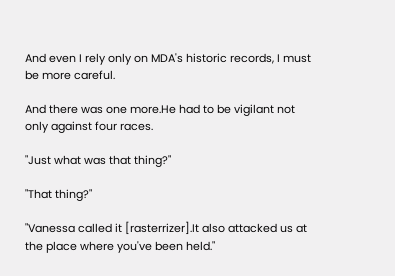And even I rely only on MDA's historic records, I must be more careful.

And there was one more.He had to be vigilant not only against four races.

"Just what was that thing?"

"That thing?"

"Vanessa called it [rasterrizer].It also attacked us at the place where you've been held."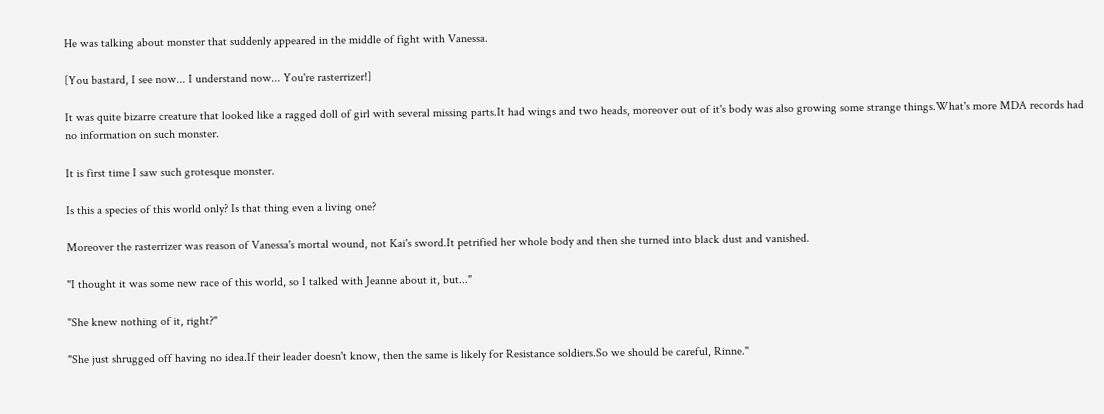He was talking about monster that suddenly appeared in the middle of fight with Vanessa.

[You bastard, I see now... I understand now... You're rasterrizer!]

It was quite bizarre creature that looked like a ragged doll of girl with several missing parts.It had wings and two heads, moreover out of it's body was also growing some strange things.What's more MDA records had no information on such monster.

It is first time I saw such grotesque monster.

Is this a species of this world only? Is that thing even a living one?

Moreover the rasterrizer was reason of Vanessa's mortal wound, not Kai's sword.It petrified her whole body and then she turned into black dust and vanished.

"I thought it was some new race of this world, so I talked with Jeanne about it, but..."

"She knew nothing of it, right?"

"She just shrugged off having no idea.If their leader doesn't know, then the same is likely for Resistance soldiers.So we should be careful, Rinne."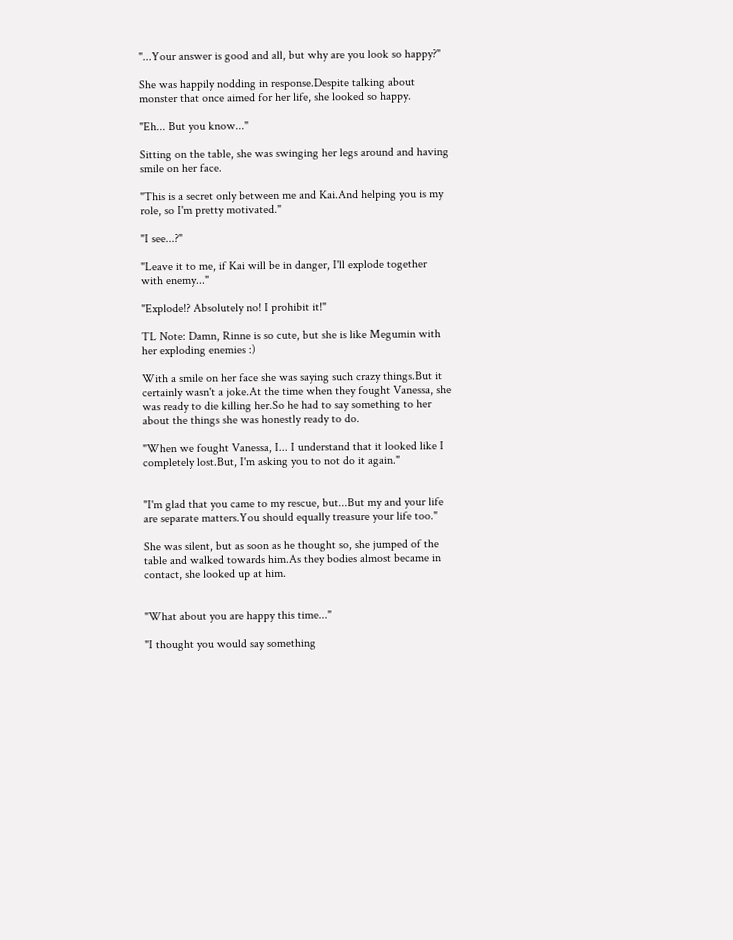"...Your answer is good and all, but why are you look so happy?"

She was happily nodding in response.Despite talking about monster that once aimed for her life, she looked so happy.

"Eh... But you know..."

Sitting on the table, she was swinging her legs around and having smile on her face.

"This is a secret only between me and Kai.And helping you is my role, so I'm pretty motivated."

"I see...?"

"Leave it to me, if Kai will be in danger, I'll explode together with enemy..."

"Explode!? Absolutely no! I prohibit it!"

TL Note: Damn, Rinne is so cute, but she is like Megumin with her exploding enemies :)

With a smile on her face she was saying such crazy things.But it certainly wasn't a joke.At the time when they fought Vanessa, she was ready to die killing her.So he had to say something to her about the things she was honestly ready to do.

"When we fought Vanessa, I... I understand that it looked like I completely lost.But, I'm asking you to not do it again."


"I'm glad that you came to my rescue, but...But my and your life are separate matters.You should equally treasure your life too."

She was silent, but as soon as he thought so, she jumped of the table and walked towards him.As they bodies almost became in contact, she looked up at him.


"What about you are happy this time..."

"I thought you would say something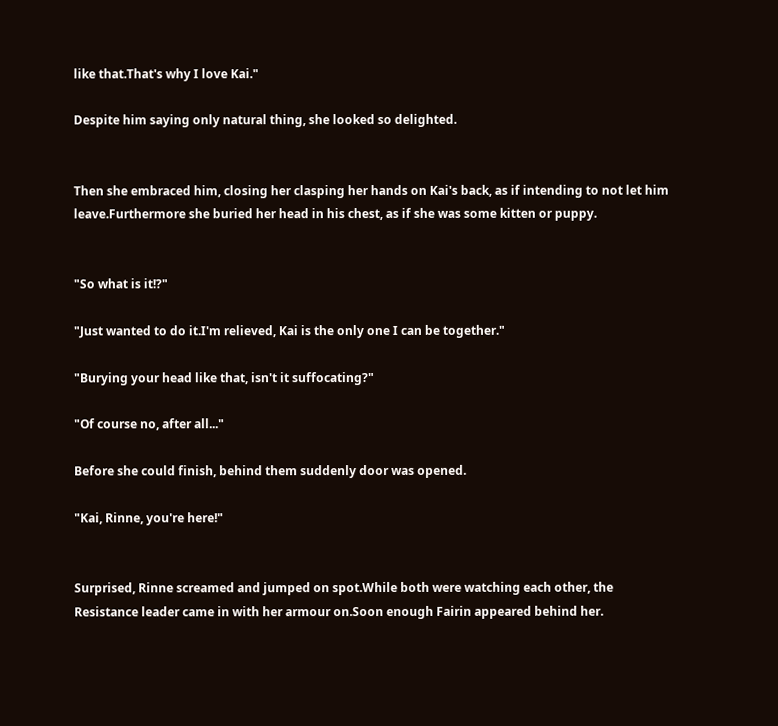like that.That's why I love Kai."

Despite him saying only natural thing, she looked so delighted.


Then she embraced him, closing her clasping her hands on Kai's back, as if intending to not let him leave.Furthermore she buried her head in his chest, as if she was some kitten or puppy.


"So what is it!?"

"Just wanted to do it.I'm relieved, Kai is the only one I can be together."

"Burying your head like that, isn't it suffocating?"

"Of course no, after all..."

Before she could finish, behind them suddenly door was opened.

"Kai, Rinne, you're here!"


Surprised, Rinne screamed and jumped on spot.While both were watching each other, the Resistance leader came in with her armour on.Soon enough Fairin appeared behind her.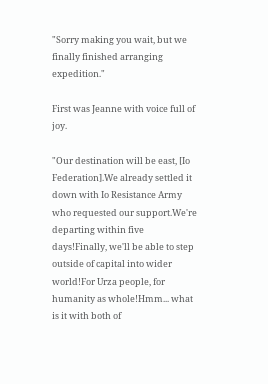"Sorry making you wait, but we finally finished arranging expedition."

First was Jeanne with voice full of joy.

"Our destination will be east, [Io Federation].We already settled it down with Io Resistance Army who requested our support.We're departing within five days!Finally, we'll be able to step outside of capital into wider world!For Urza people, for humanity as whole!Hmm... what is it with both of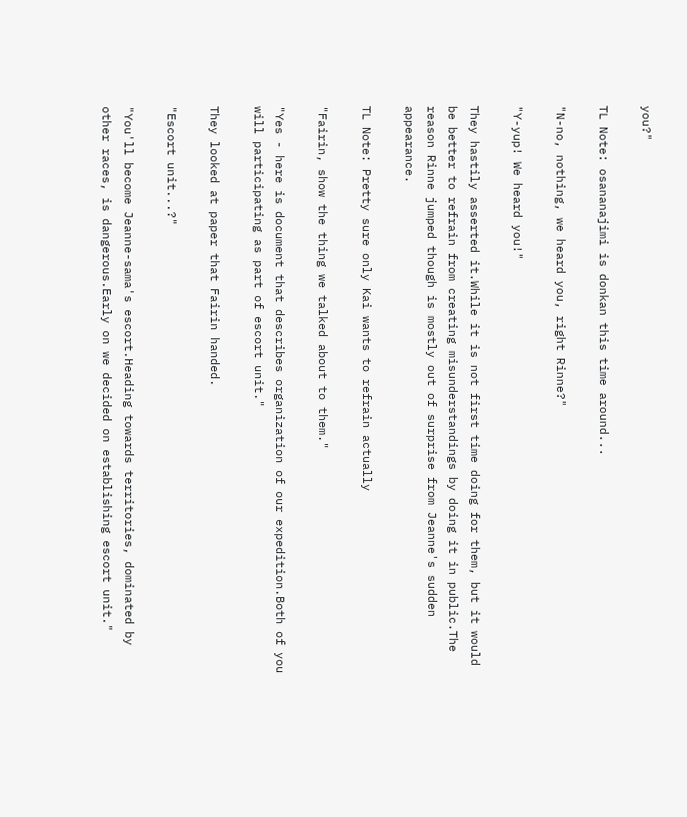you?"

TL Note: osananajimi is donkan this time around...

"N-no, nothing, we heard you, right Rinne?"

"Y-yup! We heard you!"

They hastily asserted it.While it is not first time doing for them, but it would be better to refrain from creating misunderstandings by doing it in public.The reason Rinne jumped though is mostly out of surprise from Jeanne's sudden appearance.

TL Note: Pretty sure only Kai wants to refrain actually

"Fairin, show the thing we talked about to them."

"Yes - here is document that describes organization of our expedition.Both of you will participating as part of escort unit."

They looked at paper that Fairin handed.

"Escort unit...?"

"You'll become Jeanne-sama's escort.Heading towards territories, dominated by other races, is dangerous.Early on we decided on establishing escort unit."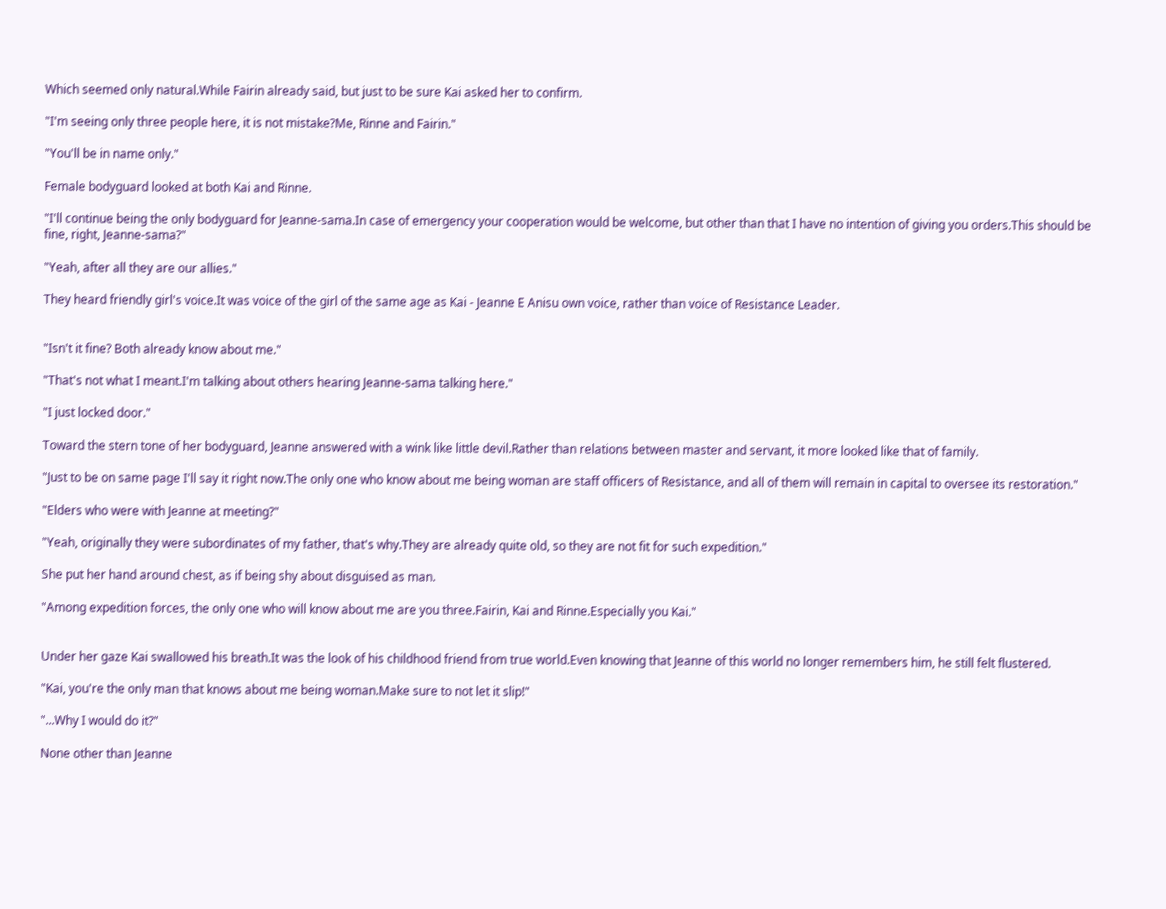Which seemed only natural.While Fairin already said, but just to be sure Kai asked her to confirm.

"I'm seeing only three people here, it is not mistake?Me, Rinne and Fairin."

"You'll be in name only."

Female bodyguard looked at both Kai and Rinne.

"I'll continue being the only bodyguard for Jeanne-sama.In case of emergency your cooperation would be welcome, but other than that I have no intention of giving you orders.This should be fine, right, Jeanne-sama?"

"Yeah, after all they are our allies."

They heard friendly girl's voice.It was voice of the girl of the same age as Kai - Jeanne E Anisu own voice, rather than voice of Resistance Leader.


"Isn't it fine? Both already know about me."

"That's not what I meant.I'm talking about others hearing Jeanne-sama talking here."

"I just locked door."

Toward the stern tone of her bodyguard, Jeanne answered with a wink like little devil.Rather than relations between master and servant, it more looked like that of family.

"Just to be on same page I'll say it right now.The only one who know about me being woman are staff officers of Resistance, and all of them will remain in capital to oversee its restoration."

"Elders who were with Jeanne at meeting?"

"Yeah, originally they were subordinates of my father, that's why.They are already quite old, so they are not fit for such expedition."

She put her hand around chest, as if being shy about disguised as man.

"Among expedition forces, the only one who will know about me are you three.Fairin, Kai and Rinne.Especially you Kai."


Under her gaze Kai swallowed his breath.It was the look of his childhood friend from true world.Even knowing that Jeanne of this world no longer remembers him, he still felt flustered.

"Kai, you're the only man that knows about me being woman.Make sure to not let it slip!"

"...Why I would do it?"

None other than Jeanne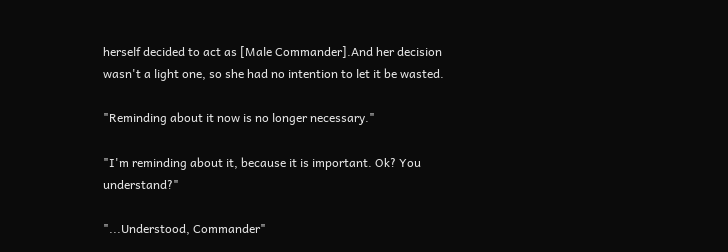herself decided to act as [Male Commander].And her decision wasn't a light one, so she had no intention to let it be wasted.

"Reminding about it now is no longer necessary."

"I'm reminding about it, because it is important. Ok? You understand?"

"...Understood, Commander"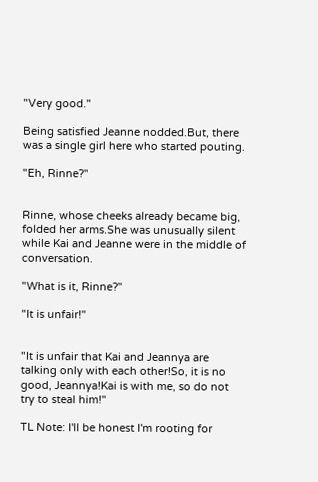"Very good."

Being satisfied Jeanne nodded.But, there was a single girl here who started pouting.

"Eh, Rinne?"


Rinne, whose cheeks already became big, folded her arms.She was unusually silent while Kai and Jeanne were in the middle of conversation.

"What is it, Rinne?"

"It is unfair!"


"It is unfair that Kai and Jeannya are talking only with each other!So, it is no good, Jeannya!Kai is with me, so do not try to steal him!"

TL Note: I'll be honest I'm rooting for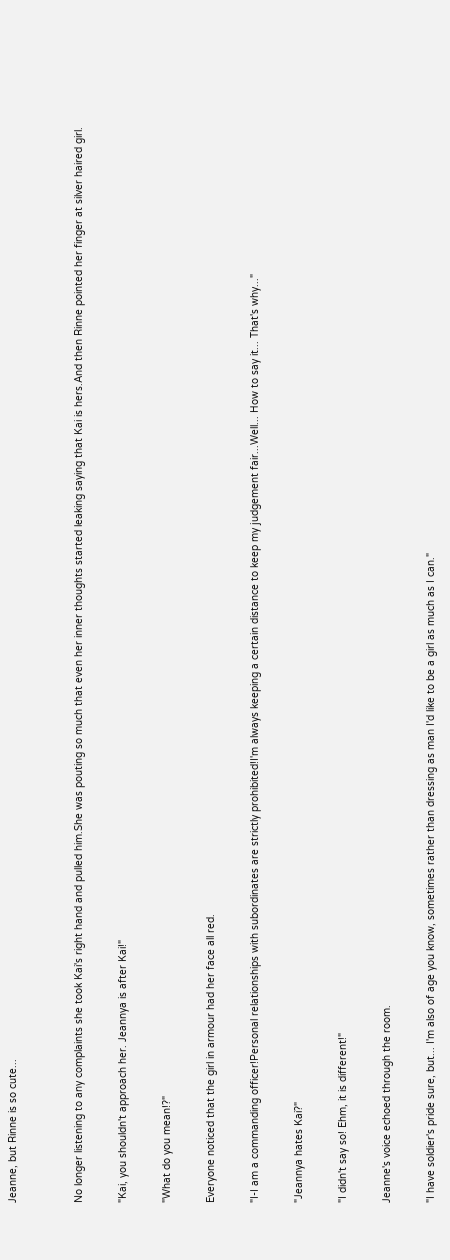Jeanne, but Rinne is so cute...


No longer listening to any complaints she took Kai's right hand and pulled him.She was pouting so much that even her inner thoughts started leaking saying that Kai is hers.And then Rinne pointed her finger at silver haired girl.

"Kai, you shouldn't approach her. Jeannya is after Kai!"

"What do you mean!?"

Everyone noticed that the girl in armour had her face all red.

"I-I am a commanding officer!Personal relationships with subordinates are strictly prohibited!I'm always keeping a certain distance to keep my judgement fair...Well... How to say it... That's why..."

"Jeannya hates Kai?"

"I didn't say so! Ehm, it is different!"

Jeanne's voice echoed through the room.

"I have soldier's pride sure, but... I'm also of age you know, sometimes rather than dressing as man I'd like to be a girl as much as I can."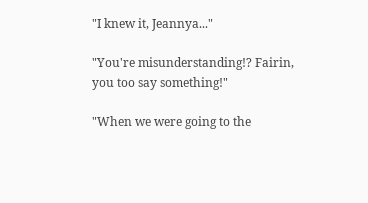"I knew it, Jeannya..."

"You're misunderstanding!? Fairin, you too say something!"

"When we were going to the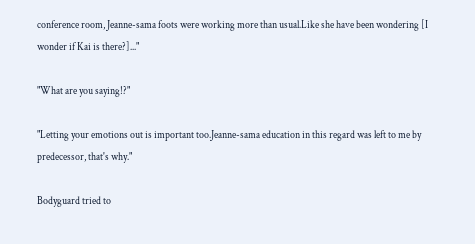conference room, Jeanne-sama foots were working more than usual.Like she have been wondering [I wonder if Kai is there?]..."

"What are you saying!?"

"Letting your emotions out is important too.Jeanne-sama education in this regard was left to me by predecessor, that's why."

Bodyguard tried to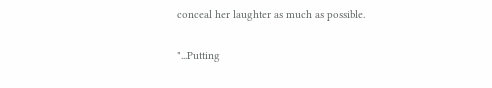conceal her laughter as much as possible.

"...Putting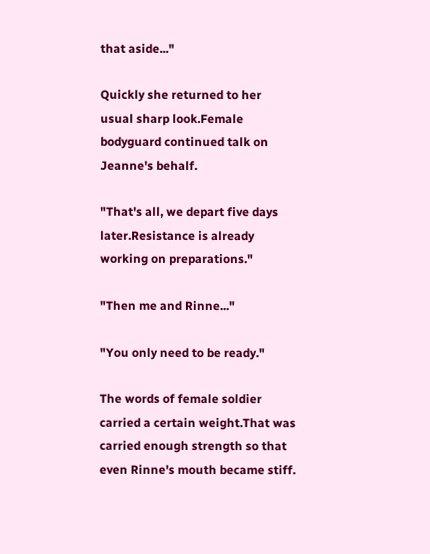that aside..."

Quickly she returned to her usual sharp look.Female bodyguard continued talk on Jeanne's behalf.

"That's all, we depart five days later.Resistance is already working on preparations."

"Then me and Rinne..."

"You only need to be ready."

The words of female soldier carried a certain weight.That was carried enough strength so that even Rinne's mouth became stiff.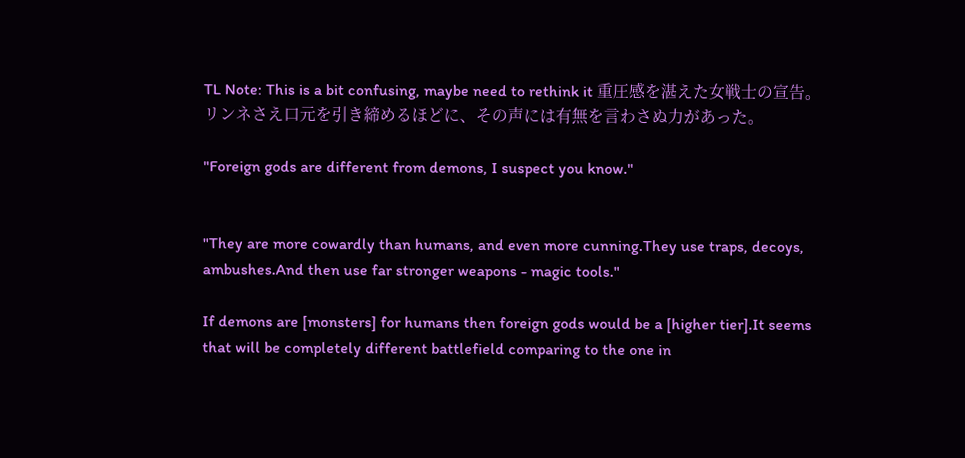TL Note: This is a bit confusing, maybe need to rethink it 重圧感を湛えた女戦士の宣告。リンネさえ口元を引き締めるほどに、その声には有無を言わさぬ力があった。

"Foreign gods are different from demons, I suspect you know."


"They are more cowardly than humans, and even more cunning.They use traps, decoys, ambushes.And then use far stronger weapons - magic tools."

If demons are [monsters] for humans then foreign gods would be a [higher tier].It seems that will be completely different battlefield comparing to the one in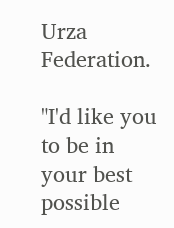Urza Federation.

"I'd like you to be in your best possible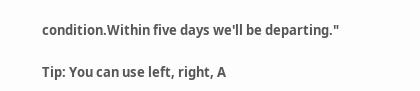condition.Within five days we'll be departing."

Tip: You can use left, right, A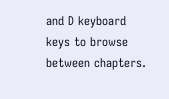and D keyboard keys to browse between chapters.